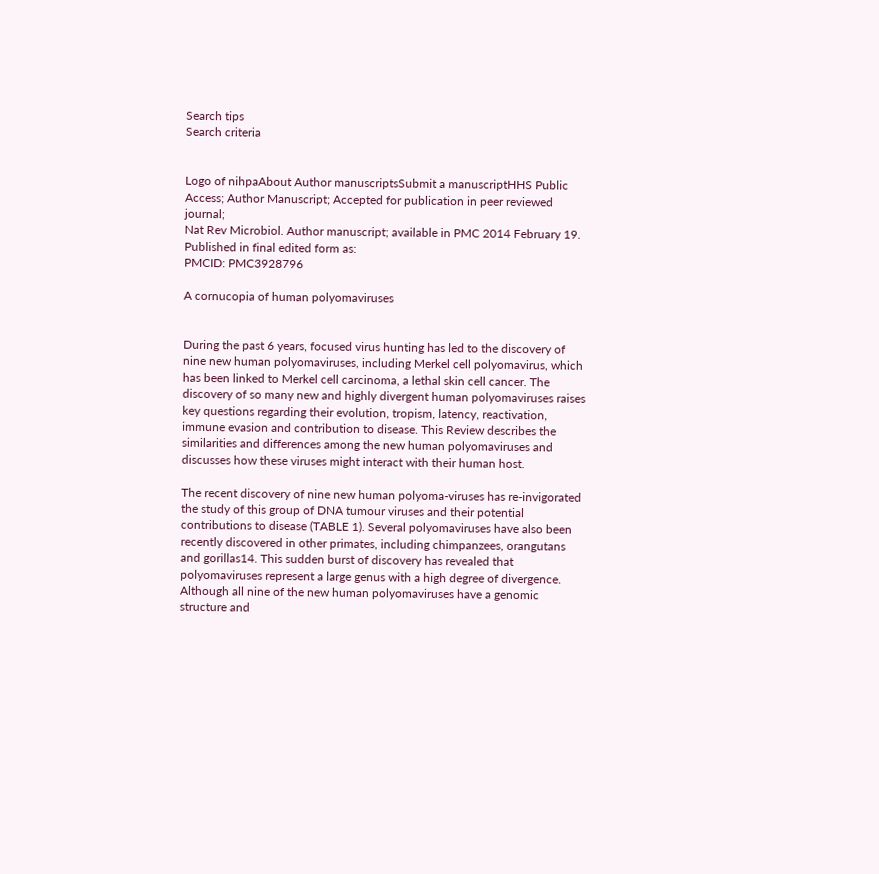Search tips
Search criteria


Logo of nihpaAbout Author manuscriptsSubmit a manuscriptHHS Public Access; Author Manuscript; Accepted for publication in peer reviewed journal;
Nat Rev Microbiol. Author manuscript; available in PMC 2014 February 19.
Published in final edited form as:
PMCID: PMC3928796

A cornucopia of human polyomaviruses


During the past 6 years, focused virus hunting has led to the discovery of nine new human polyomaviruses, including Merkel cell polyomavirus, which has been linked to Merkel cell carcinoma, a lethal skin cell cancer. The discovery of so many new and highly divergent human polyomaviruses raises key questions regarding their evolution, tropism, latency, reactivation, immune evasion and contribution to disease. This Review describes the similarities and differences among the new human polyomaviruses and discusses how these viruses might interact with their human host.

The recent discovery of nine new human polyoma-viruses has re-invigorated the study of this group of DNA tumour viruses and their potential contributions to disease (TABLE 1). Several polyomaviruses have also been recently discovered in other primates, including chimpanzees, orangutans and gorillas14. This sudden burst of discovery has revealed that polyomaviruses represent a large genus with a high degree of divergence. Although all nine of the new human polyomaviruses have a genomic structure and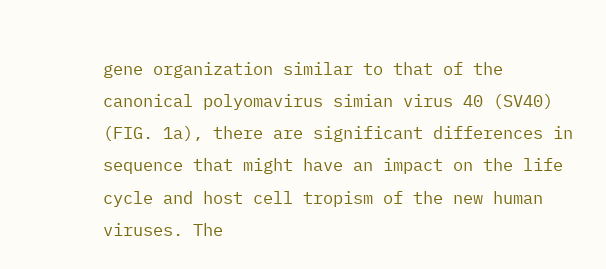gene organization similar to that of the canonical polyomavirus simian virus 40 (SV40) (FIG. 1a), there are significant differences in sequence that might have an impact on the life cycle and host cell tropism of the new human viruses. The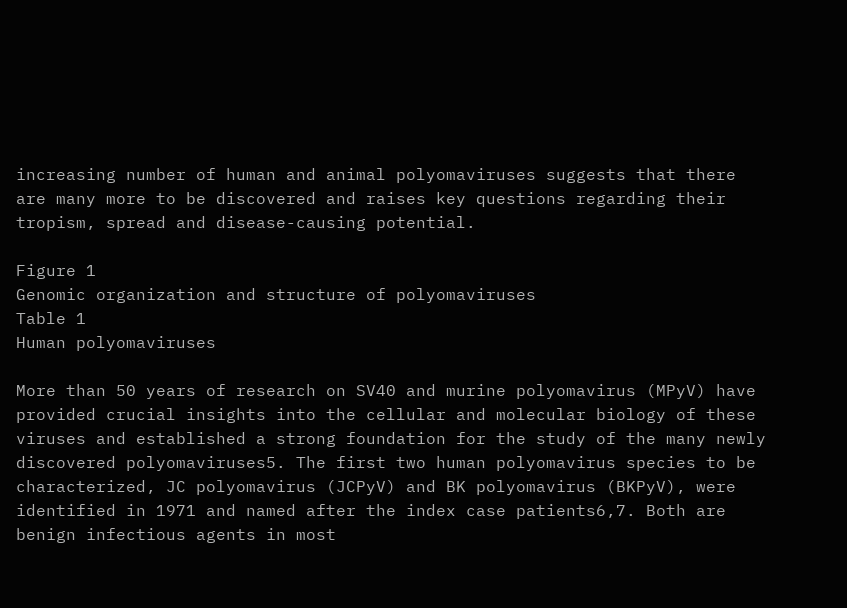increasing number of human and animal polyomaviruses suggests that there are many more to be discovered and raises key questions regarding their tropism, spread and disease-causing potential.

Figure 1
Genomic organization and structure of polyomaviruses
Table 1
Human polyomaviruses

More than 50 years of research on SV40 and murine polyomavirus (MPyV) have provided crucial insights into the cellular and molecular biology of these viruses and established a strong foundation for the study of the many newly discovered polyomaviruses5. The first two human polyomavirus species to be characterized, JC polyomavirus (JCPyV) and BK polyomavirus (BKPyV), were identified in 1971 and named after the index case patients6,7. Both are benign infectious agents in most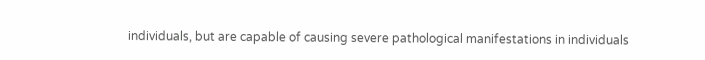individuals, but are capable of causing severe pathological manifestations in individuals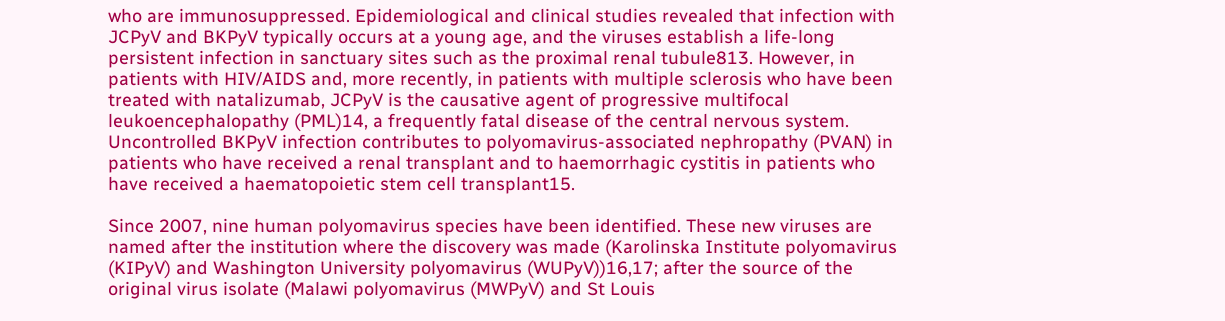who are immunosuppressed. Epidemiological and clinical studies revealed that infection with JCPyV and BKPyV typically occurs at a young age, and the viruses establish a life-long persistent infection in sanctuary sites such as the proximal renal tubule813. However, in patients with HIV/AIDS and, more recently, in patients with multiple sclerosis who have been treated with natalizumab, JCPyV is the causative agent of progressive multifocal leukoencephalopathy (PML)14, a frequently fatal disease of the central nervous system. Uncontrolled BKPyV infection contributes to polyomavirus-associated nephropathy (PVAN) in patients who have received a renal transplant and to haemorrhagic cystitis in patients who have received a haematopoietic stem cell transplant15.

Since 2007, nine human polyomavirus species have been identified. These new viruses are named after the institution where the discovery was made (Karolinska Institute polyomavirus (KIPyV) and Washington University polyomavirus (WUPyV))16,17; after the source of the original virus isolate (Malawi polyomavirus (MWPyV) and St Louis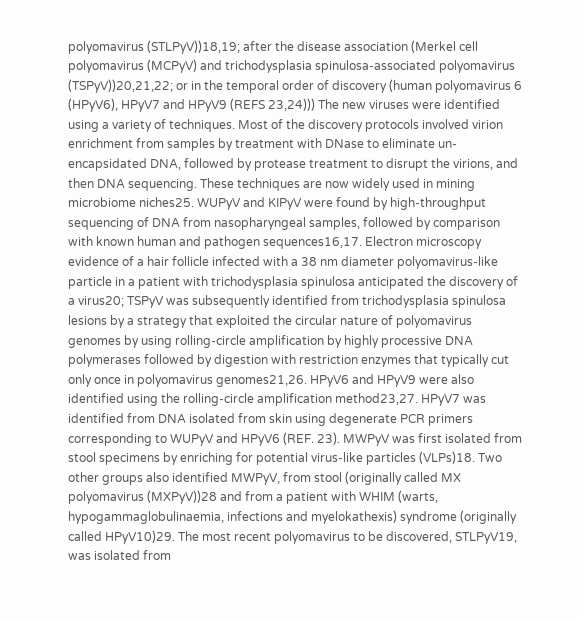polyomavirus (STLPyV))18,19; after the disease association (Merkel cell polyomavirus (MCPyV) and trichodysplasia spinulosa-associated polyomavirus (TSPyV))20,21,22; or in the temporal order of discovery (human polyomavirus 6 (HPyV6), HPyV7 and HPyV9 (REFS 23,24))) The new viruses were identified using a variety of techniques. Most of the discovery protocols involved virion enrichment from samples by treatment with DNase to eliminate un-encapsidated DNA, followed by protease treatment to disrupt the virions, and then DNA sequencing. These techniques are now widely used in mining microbiome niches25. WUPyV and KIPyV were found by high-throughput sequencing of DNA from nasopharyngeal samples, followed by comparison with known human and pathogen sequences16,17. Electron microscopy evidence of a hair follicle infected with a 38 nm diameter polyomavirus-like particle in a patient with trichodysplasia spinulosa anticipated the discovery of a virus20; TSPyV was subsequently identified from trichodysplasia spinulosa lesions by a strategy that exploited the circular nature of polyomavirus genomes by using rolling-circle amplification by highly processive DNA polymerases followed by digestion with restriction enzymes that typically cut only once in polyomavirus genomes21,26. HPyV6 and HPyV9 were also identified using the rolling-circle amplification method23,27. HPyV7 was identified from DNA isolated from skin using degenerate PCR primers corresponding to WUPyV and HPyV6 (REF. 23). MWPyV was first isolated from stool specimens by enriching for potential virus-like particles (VLPs)18. Two other groups also identified MWPyV, from stool (originally called MX polyomavirus (MXPyV))28 and from a patient with WHIM (warts, hypogammaglobulinaemia, infections and myelokathexis) syndrome (originally called HPyV10)29. The most recent polyomavirus to be discovered, STLPyV19, was isolated from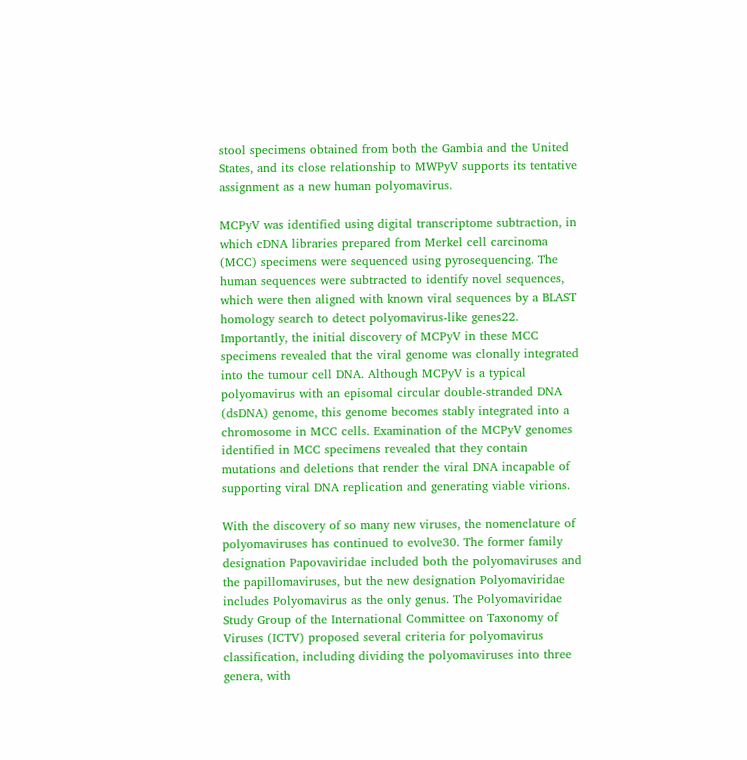stool specimens obtained from both the Gambia and the United States, and its close relationship to MWPyV supports its tentative assignment as a new human polyomavirus.

MCPyV was identified using digital transcriptome subtraction, in which cDNA libraries prepared from Merkel cell carcinoma (MCC) specimens were sequenced using pyrosequencing. The human sequences were subtracted to identify novel sequences, which were then aligned with known viral sequences by a BLAST homology search to detect polyomavirus-like genes22. Importantly, the initial discovery of MCPyV in these MCC specimens revealed that the viral genome was clonally integrated into the tumour cell DNA. Although MCPyV is a typical polyomavirus with an episomal circular double-stranded DNA (dsDNA) genome, this genome becomes stably integrated into a chromosome in MCC cells. Examination of the MCPyV genomes identified in MCC specimens revealed that they contain mutations and deletions that render the viral DNA incapable of supporting viral DNA replication and generating viable virions.

With the discovery of so many new viruses, the nomenclature of polyomaviruses has continued to evolve30. The former family designation Papovaviridae included both the polyomaviruses and the papillomaviruses, but the new designation Polyomaviridae includes Polyomavirus as the only genus. The Polyomaviridae Study Group of the International Committee on Taxonomy of Viruses (ICTV) proposed several criteria for polyomavirus classification, including dividing the polyomaviruses into three genera, with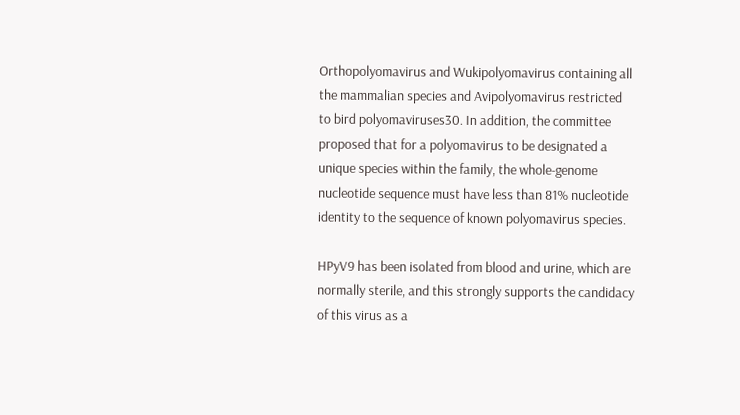Orthopolyomavirus and Wukipolyomavirus containing all the mammalian species and Avipolyomavirus restricted to bird polyomaviruses30. In addition, the committee proposed that for a polyomavirus to be designated a unique species within the family, the whole-genome nucleotide sequence must have less than 81% nucleotide identity to the sequence of known polyomavirus species.

HPyV9 has been isolated from blood and urine, which are normally sterile, and this strongly supports the candidacy of this virus as a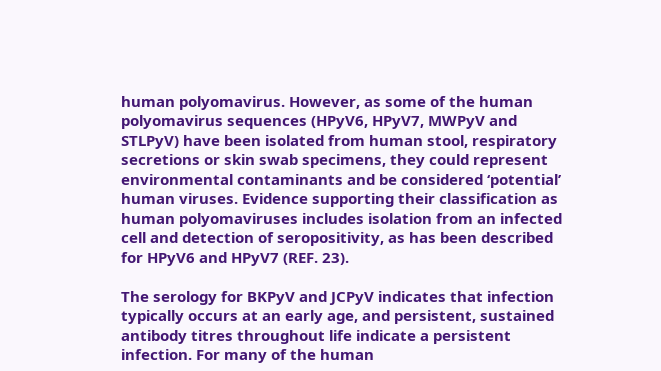human polyomavirus. However, as some of the human polyomavirus sequences (HPyV6, HPyV7, MWPyV and STLPyV) have been isolated from human stool, respiratory secretions or skin swab specimens, they could represent environmental contaminants and be considered ‘potential’ human viruses. Evidence supporting their classification as human polyomaviruses includes isolation from an infected cell and detection of seropositivity, as has been described for HPyV6 and HPyV7 (REF. 23).

The serology for BKPyV and JCPyV indicates that infection typically occurs at an early age, and persistent, sustained antibody titres throughout life indicate a persistent infection. For many of the human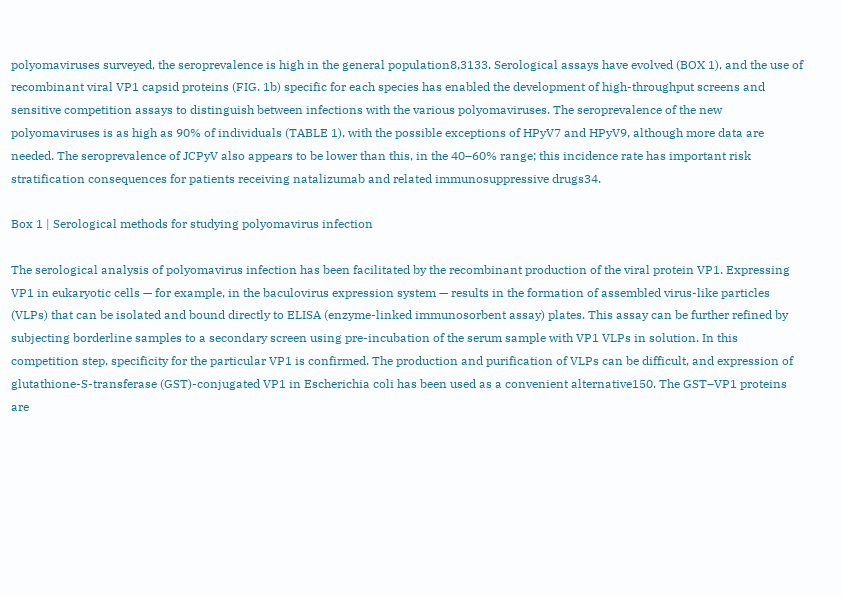polyomaviruses surveyed, the seroprevalence is high in the general population8,3133. Serological assays have evolved (BOX 1), and the use of recombinant viral VP1 capsid proteins (FIG. 1b) specific for each species has enabled the development of high-throughput screens and sensitive competition assays to distinguish between infections with the various polyomaviruses. The seroprevalence of the new polyomaviruses is as high as 90% of individuals (TABLE 1), with the possible exceptions of HPyV7 and HPyV9, although more data are needed. The seroprevalence of JCPyV also appears to be lower than this, in the 40–60% range; this incidence rate has important risk stratification consequences for patients receiving natalizumab and related immunosuppressive drugs34.

Box 1 | Serological methods for studying polyomavirus infection

The serological analysis of polyomavirus infection has been facilitated by the recombinant production of the viral protein VP1. Expressing VP1 in eukaryotic cells — for example, in the baculovirus expression system — results in the formation of assembled virus-like particles (VLPs) that can be isolated and bound directly to ELISA (enzyme-linked immunosorbent assay) plates. This assay can be further refined by subjecting borderline samples to a secondary screen using pre-incubation of the serum sample with VP1 VLPs in solution. In this competition step, specificity for the particular VP1 is confirmed. The production and purification of VLPs can be difficult, and expression of glutathione-S-transferase (GST)-conjugated VP1 in Escherichia coli has been used as a convenient alternative150. The GST–VP1 proteins are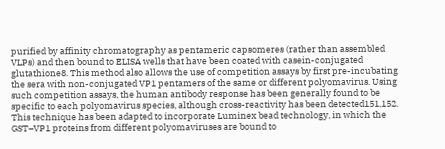purified by affinity chromatography as pentameric capsomeres (rather than assembled VLPs) and then bound to ELISA wells that have been coated with casein-conjugated glutathione8. This method also allows the use of competition assays by first pre-incubating the sera with non-conjugated VP1 pentamers of the same or different polyomavirus. Using such competition assays, the human antibody response has been generally found to be specific to each polyomavirus species, although cross-reactivity has been detected151,152. This technique has been adapted to incorporate Luminex bead technology, in which the GST–VP1 proteins from different polyomaviruses are bound to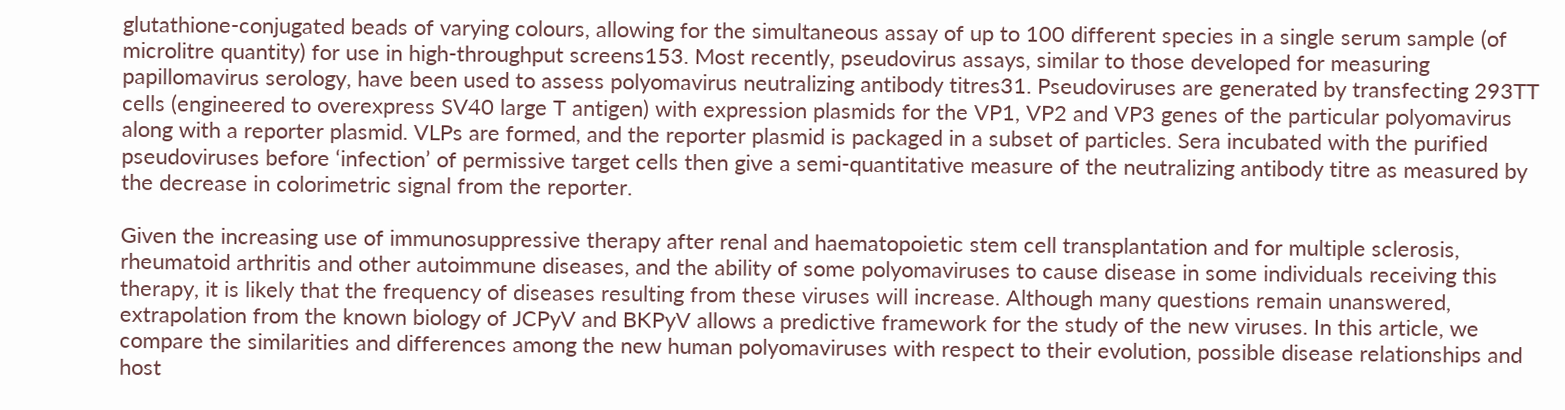glutathione-conjugated beads of varying colours, allowing for the simultaneous assay of up to 100 different species in a single serum sample (of microlitre quantity) for use in high-throughput screens153. Most recently, pseudovirus assays, similar to those developed for measuring papillomavirus serology, have been used to assess polyomavirus neutralizing antibody titres31. Pseudoviruses are generated by transfecting 293TT cells (engineered to overexpress SV40 large T antigen) with expression plasmids for the VP1, VP2 and VP3 genes of the particular polyomavirus along with a reporter plasmid. VLPs are formed, and the reporter plasmid is packaged in a subset of particles. Sera incubated with the purified pseudoviruses before ‘infection’ of permissive target cells then give a semi-quantitative measure of the neutralizing antibody titre as measured by the decrease in colorimetric signal from the reporter.

Given the increasing use of immunosuppressive therapy after renal and haematopoietic stem cell transplantation and for multiple sclerosis, rheumatoid arthritis and other autoimmune diseases, and the ability of some polyomaviruses to cause disease in some individuals receiving this therapy, it is likely that the frequency of diseases resulting from these viruses will increase. Although many questions remain unanswered, extrapolation from the known biology of JCPyV and BKPyV allows a predictive framework for the study of the new viruses. In this article, we compare the similarities and differences among the new human polyomaviruses with respect to their evolution, possible disease relationships and host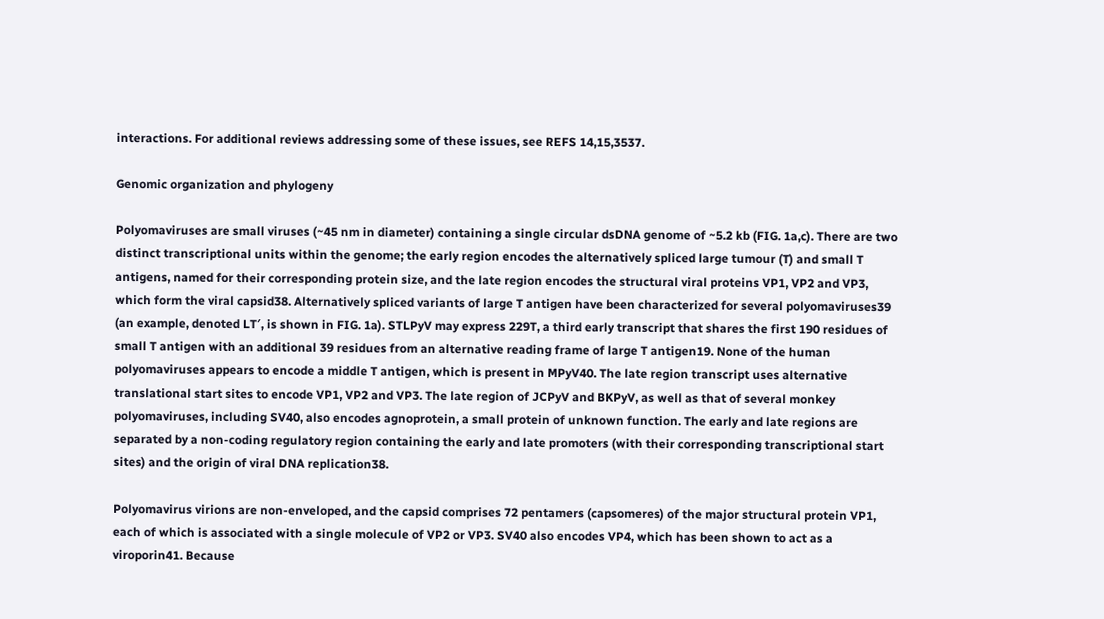interactions. For additional reviews addressing some of these issues, see REFS 14,15,3537.

Genomic organization and phylogeny

Polyomaviruses are small viruses (~45 nm in diameter) containing a single circular dsDNA genome of ~5.2 kb (FIG. 1a,c). There are two distinct transcriptional units within the genome; the early region encodes the alternatively spliced large tumour (T) and small T antigens, named for their corresponding protein size, and the late region encodes the structural viral proteins VP1, VP2 and VP3, which form the viral capsid38. Alternatively spliced variants of large T antigen have been characterized for several polyomaviruses39 (an example, denoted LT′, is shown in FIG. 1a). STLPyV may express 229T, a third early transcript that shares the first 190 residues of small T antigen with an additional 39 residues from an alternative reading frame of large T antigen19. None of the human polyomaviruses appears to encode a middle T antigen, which is present in MPyV40. The late region transcript uses alternative translational start sites to encode VP1, VP2 and VP3. The late region of JCPyV and BKPyV, as well as that of several monkey polyomaviruses, including SV40, also encodes agnoprotein, a small protein of unknown function. The early and late regions are separated by a non-coding regulatory region containing the early and late promoters (with their corresponding transcriptional start sites) and the origin of viral DNA replication38.

Polyomavirus virions are non-enveloped, and the capsid comprises 72 pentamers (capsomeres) of the major structural protein VP1, each of which is associated with a single molecule of VP2 or VP3. SV40 also encodes VP4, which has been shown to act as a viroporin41. Because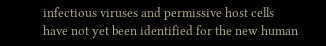infectious viruses and permissive host cells have not yet been identified for the new human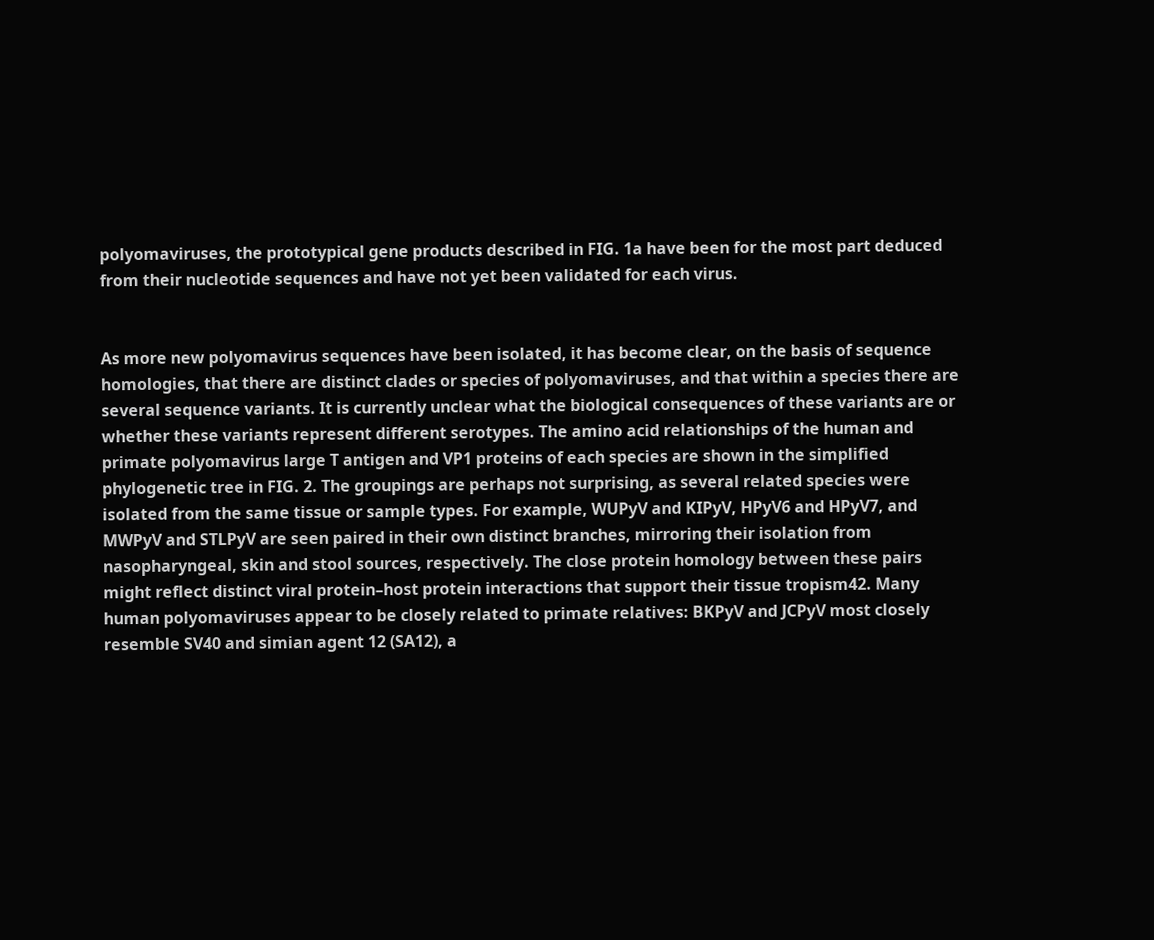polyomaviruses, the prototypical gene products described in FIG. 1a have been for the most part deduced from their nucleotide sequences and have not yet been validated for each virus.


As more new polyomavirus sequences have been isolated, it has become clear, on the basis of sequence homologies, that there are distinct clades or species of polyomaviruses, and that within a species there are several sequence variants. It is currently unclear what the biological consequences of these variants are or whether these variants represent different serotypes. The amino acid relationships of the human and primate polyomavirus large T antigen and VP1 proteins of each species are shown in the simplified phylogenetic tree in FIG. 2. The groupings are perhaps not surprising, as several related species were isolated from the same tissue or sample types. For example, WUPyV and KIPyV, HPyV6 and HPyV7, and MWPyV and STLPyV are seen paired in their own distinct branches, mirroring their isolation from nasopharyngeal, skin and stool sources, respectively. The close protein homology between these pairs might reflect distinct viral protein–host protein interactions that support their tissue tropism42. Many human polyomaviruses appear to be closely related to primate relatives: BKPyV and JCPyV most closely resemble SV40 and simian agent 12 (SA12), a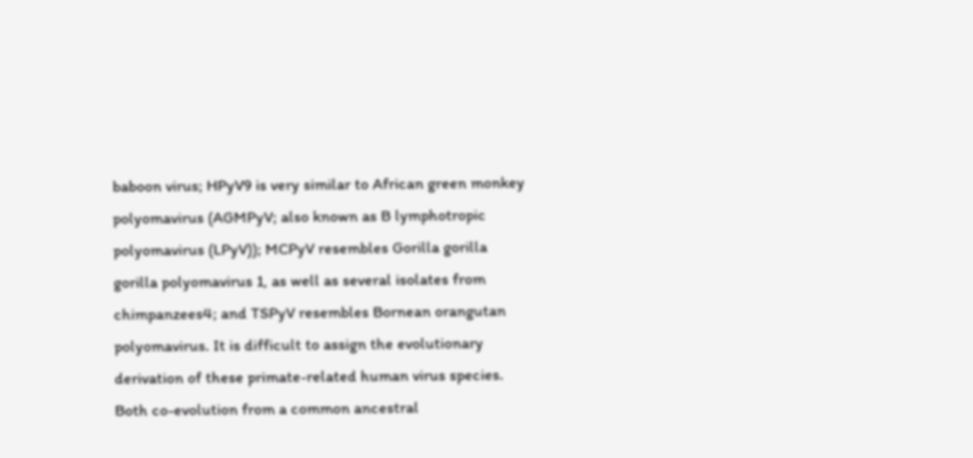baboon virus; HPyV9 is very similar to African green monkey polyomavirus (AGMPyV; also known as B lymphotropic polyomavirus (LPyV)); MCPyV resembles Gorilla gorilla gorilla polyomavirus 1, as well as several isolates from chimpanzees4; and TSPyV resembles Bornean orangutan polyomavirus. It is difficult to assign the evolutionary derivation of these primate-related human virus species. Both co-evolution from a common ancestral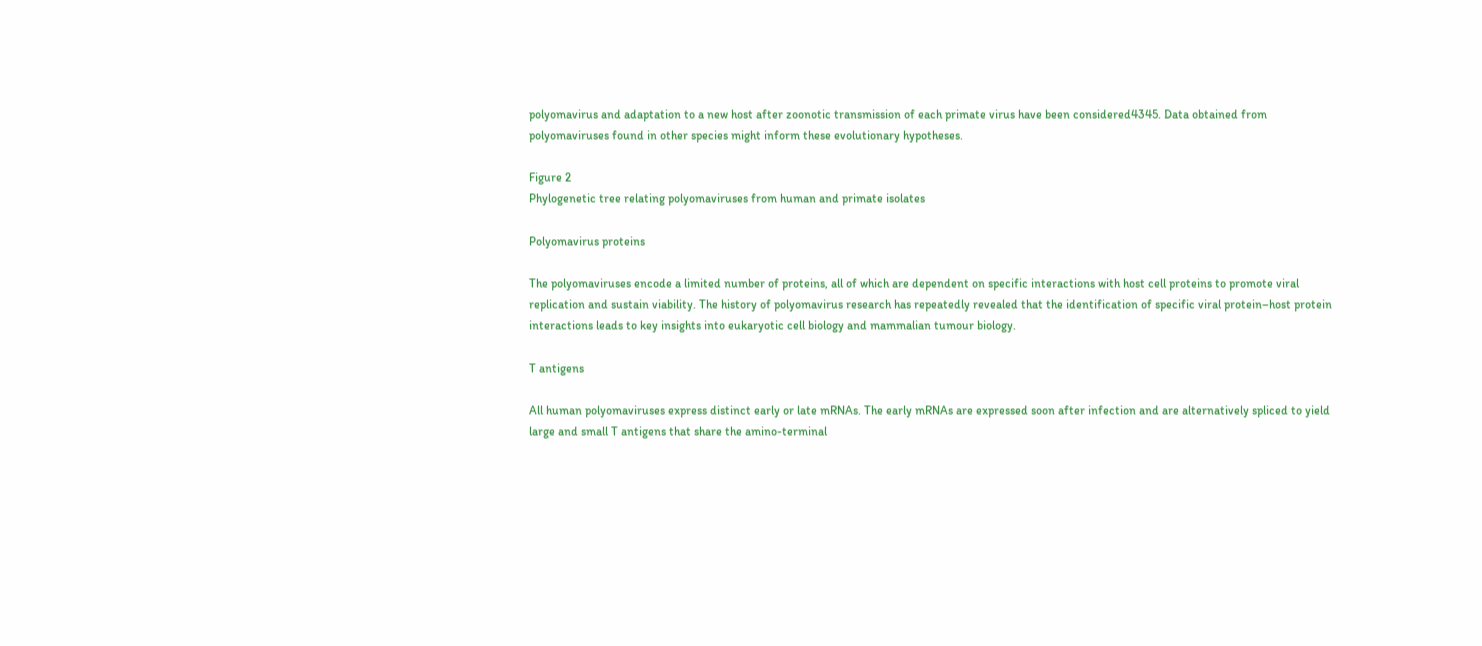polyomavirus and adaptation to a new host after zoonotic transmission of each primate virus have been considered4345. Data obtained from polyomaviruses found in other species might inform these evolutionary hypotheses.

Figure 2
Phylogenetic tree relating polyomaviruses from human and primate isolates

Polyomavirus proteins

The polyomaviruses encode a limited number of proteins, all of which are dependent on specific interactions with host cell proteins to promote viral replication and sustain viability. The history of polyomavirus research has repeatedly revealed that the identification of specific viral protein–host protein interactions leads to key insights into eukaryotic cell biology and mammalian tumour biology.

T antigens

All human polyomaviruses express distinct early or late mRNAs. The early mRNAs are expressed soon after infection and are alternatively spliced to yield large and small T antigens that share the amino-terminal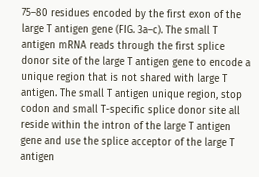75–80 residues encoded by the first exon of the large T antigen gene (FIG. 3a–c). The small T antigen mRNA reads through the first splice donor site of the large T antigen gene to encode a unique region that is not shared with large T antigen. The small T antigen unique region, stop codon and small T-specific splice donor site all reside within the intron of the large T antigen gene and use the splice acceptor of the large T antigen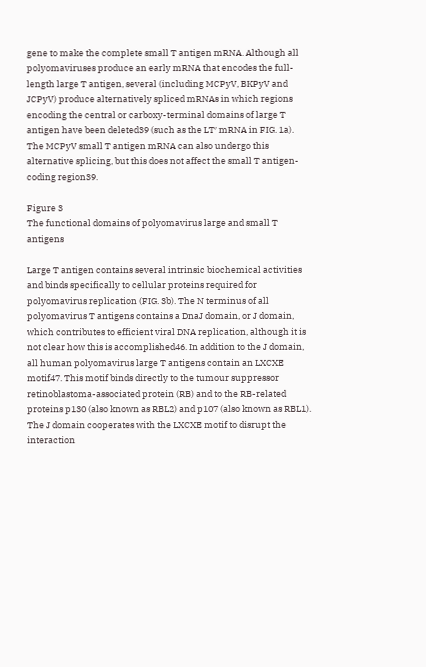gene to make the complete small T antigen mRNA. Although all polyomaviruses produce an early mRNA that encodes the full-length large T antigen, several (including MCPyV, BKPyV and JCPyV) produce alternatively spliced mRNAs in which regions encoding the central or carboxy-terminal domains of large T antigen have been deleted39 (such as the LT′ mRNA in FIG. 1a). The MCPyV small T antigen mRNA can also undergo this alternative splicing, but this does not affect the small T antigen-coding region39.

Figure 3
The functional domains of polyomavirus large and small T antigens

Large T antigen contains several intrinsic biochemical activities and binds specifically to cellular proteins required for polyomavirus replication (FIG. 3b). The N terminus of all polyomavirus T antigens contains a DnaJ domain, or J domain, which contributes to efficient viral DNA replication, although it is not clear how this is accomplished46. In addition to the J domain, all human polyomavirus large T antigens contain an LXCXE motif47. This motif binds directly to the tumour suppressor retinoblastoma-associated protein (RB) and to the RB-related proteins p130 (also known as RBL2) and p107 (also known as RBL1). The J domain cooperates with the LXCXE motif to disrupt the interaction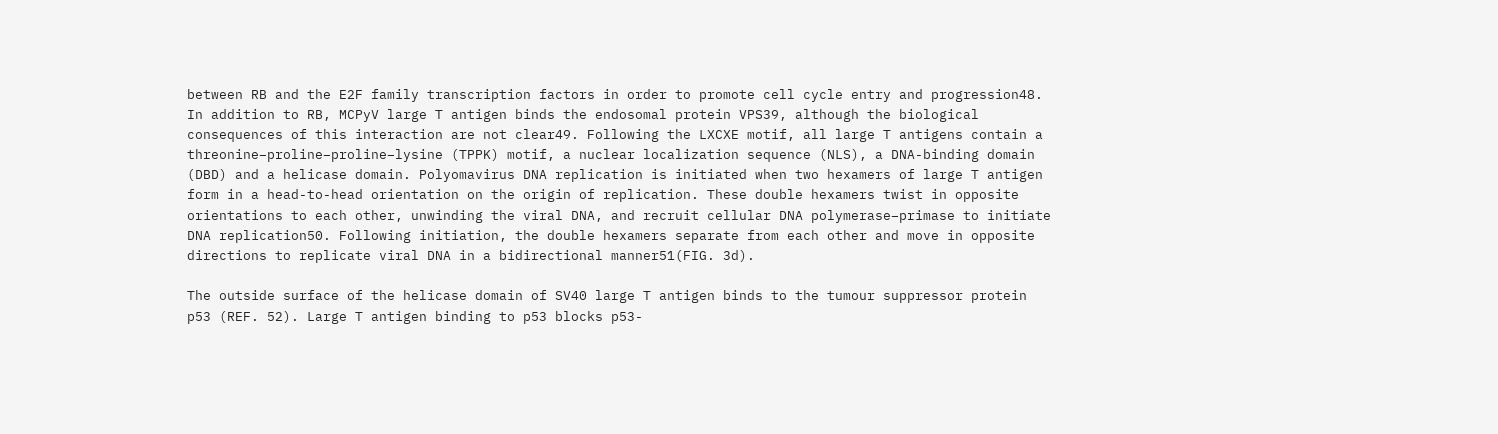between RB and the E2F family transcription factors in order to promote cell cycle entry and progression48. In addition to RB, MCPyV large T antigen binds the endosomal protein VPS39, although the biological consequences of this interaction are not clear49. Following the LXCXE motif, all large T antigens contain a threonine–proline–proline–lysine (TPPK) motif, a nuclear localization sequence (NLS), a DNA-binding domain (DBD) and a helicase domain. Polyomavirus DNA replication is initiated when two hexamers of large T antigen form in a head-to-head orientation on the origin of replication. These double hexamers twist in opposite orientations to each other, unwinding the viral DNA, and recruit cellular DNA polymerase–primase to initiate DNA replication50. Following initiation, the double hexamers separate from each other and move in opposite directions to replicate viral DNA in a bidirectional manner51(FIG. 3d).

The outside surface of the helicase domain of SV40 large T antigen binds to the tumour suppressor protein p53 (REF. 52). Large T antigen binding to p53 blocks p53-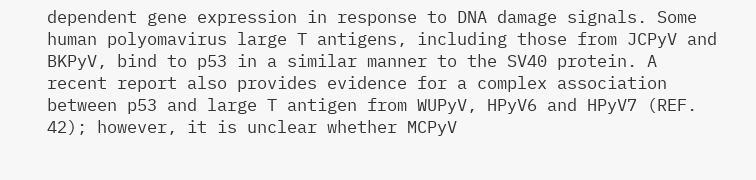dependent gene expression in response to DNA damage signals. Some human polyomavirus large T antigens, including those from JCPyV and BKPyV, bind to p53 in a similar manner to the SV40 protein. A recent report also provides evidence for a complex association between p53 and large T antigen from WUPyV, HPyV6 and HPyV7 (REF. 42); however, it is unclear whether MCPyV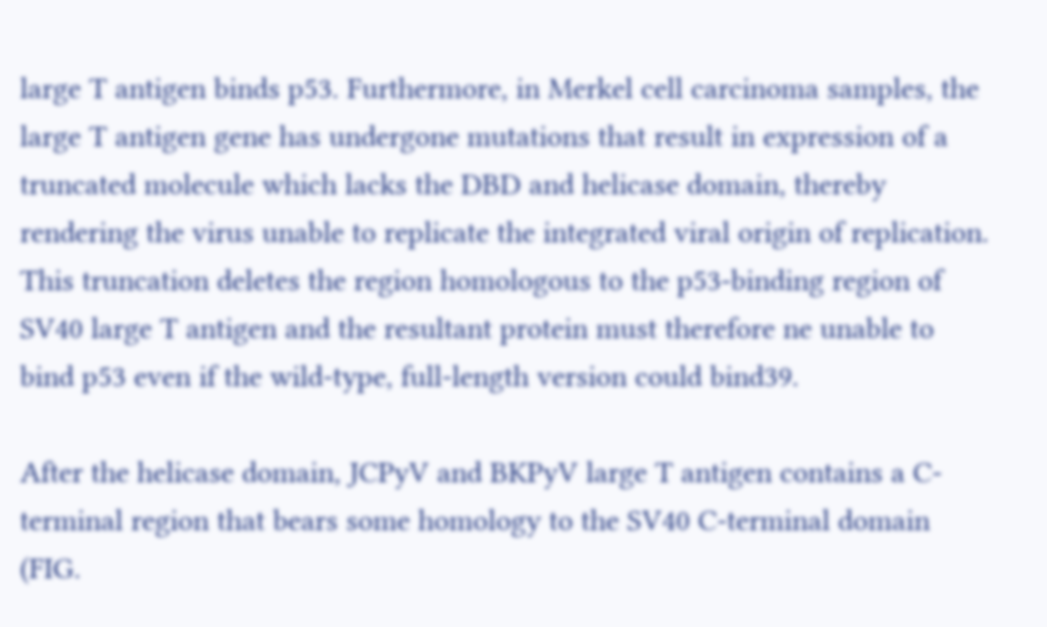large T antigen binds p53. Furthermore, in Merkel cell carcinoma samples, the large T antigen gene has undergone mutations that result in expression of a truncated molecule which lacks the DBD and helicase domain, thereby rendering the virus unable to replicate the integrated viral origin of replication. This truncation deletes the region homologous to the p53-binding region of SV40 large T antigen and the resultant protein must therefore ne unable to bind p53 even if the wild-type, full-length version could bind39.

After the helicase domain, JCPyV and BKPyV large T antigen contains a C-terminal region that bears some homology to the SV40 C-terminal domain (FIG.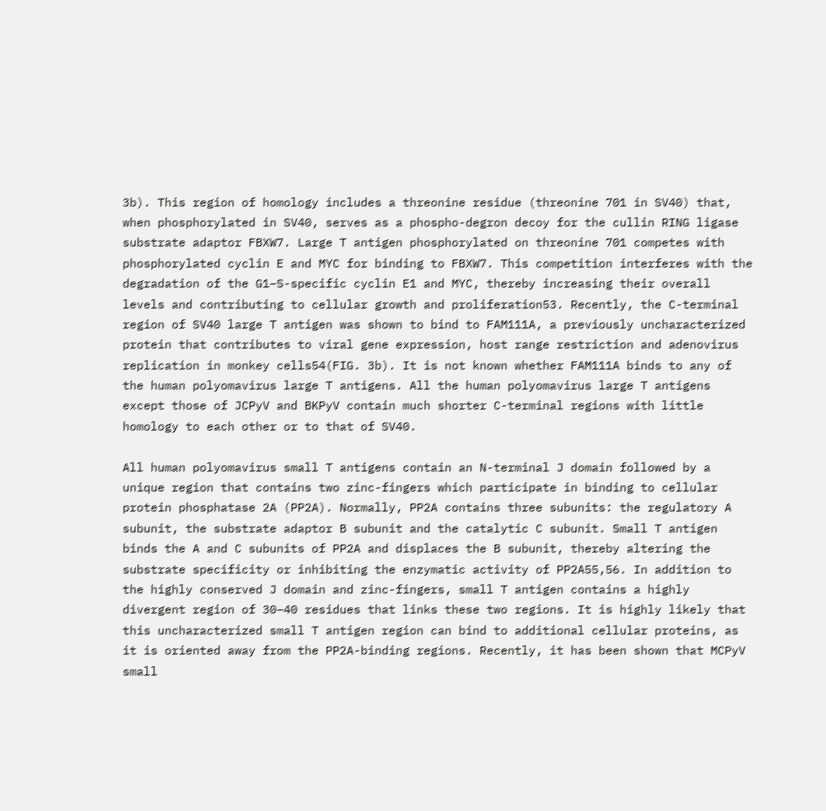3b). This region of homology includes a threonine residue (threonine 701 in SV40) that, when phosphorylated in SV40, serves as a phospho-degron decoy for the cullin RING ligase substrate adaptor FBXW7. Large T antigen phosphorylated on threonine 701 competes with phosphorylated cyclin E and MYC for binding to FBXW7. This competition interferes with the degradation of the G1–S-specific cyclin E1 and MYC, thereby increasing their overall levels and contributing to cellular growth and proliferation53. Recently, the C-terminal region of SV40 large T antigen was shown to bind to FAM111A, a previously uncharacterized protein that contributes to viral gene expression, host range restriction and adenovirus replication in monkey cells54(FIG. 3b). It is not known whether FAM111A binds to any of the human polyomavirus large T antigens. All the human polyomavirus large T antigens except those of JCPyV and BKPyV contain much shorter C-terminal regions with little homology to each other or to that of SV40.

All human polyomavirus small T antigens contain an N-terminal J domain followed by a unique region that contains two zinc-fingers which participate in binding to cellular protein phosphatase 2A (PP2A). Normally, PP2A contains three subunits: the regulatory A subunit, the substrate adaptor B subunit and the catalytic C subunit. Small T antigen binds the A and C subunits of PP2A and displaces the B subunit, thereby altering the substrate specificity or inhibiting the enzymatic activity of PP2A55,56. In addition to the highly conserved J domain and zinc-fingers, small T antigen contains a highly divergent region of 30–40 residues that links these two regions. It is highly likely that this uncharacterized small T antigen region can bind to additional cellular proteins, as it is oriented away from the PP2A-binding regions. Recently, it has been shown that MCPyV small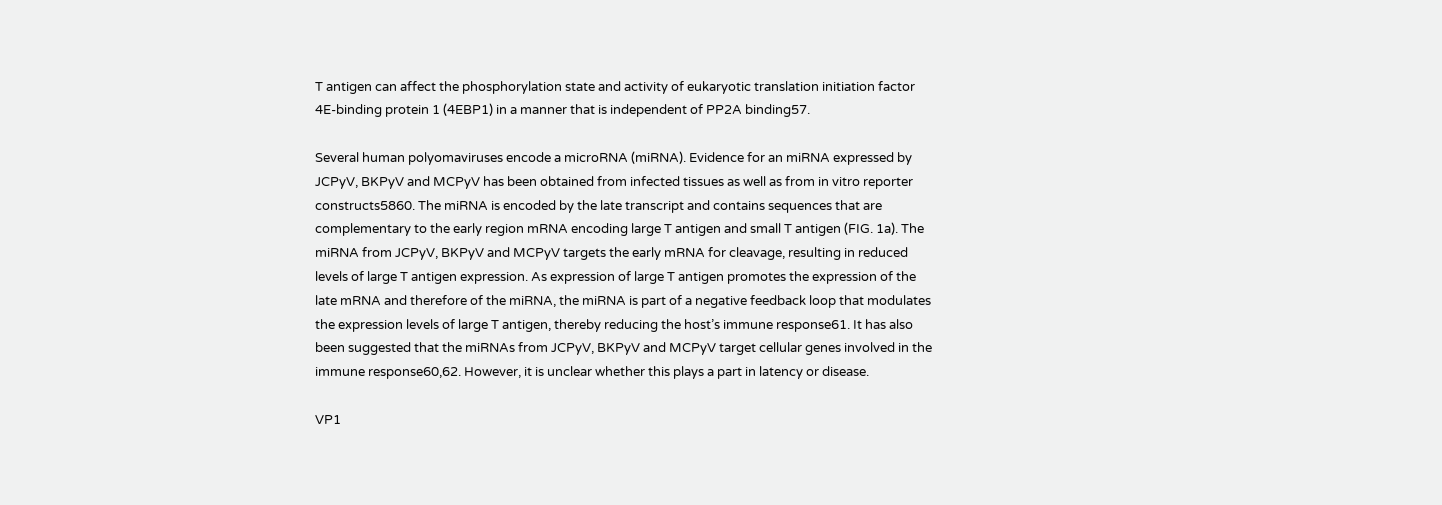T antigen can affect the phosphorylation state and activity of eukaryotic translation initiation factor 4E-binding protein 1 (4EBP1) in a manner that is independent of PP2A binding57.

Several human polyomaviruses encode a microRNA (miRNA). Evidence for an miRNA expressed by JCPyV, BKPyV and MCPyV has been obtained from infected tissues as well as from in vitro reporter constructs5860. The miRNA is encoded by the late transcript and contains sequences that are complementary to the early region mRNA encoding large T antigen and small T antigen (FIG. 1a). The miRNA from JCPyV, BKPyV and MCPyV targets the early mRNA for cleavage, resulting in reduced levels of large T antigen expression. As expression of large T antigen promotes the expression of the late mRNA and therefore of the miRNA, the miRNA is part of a negative feedback loop that modulates the expression levels of large T antigen, thereby reducing the host’s immune response61. It has also been suggested that the miRNAs from JCPyV, BKPyV and MCPyV target cellular genes involved in the immune response60,62. However, it is unclear whether this plays a part in latency or disease.

VP1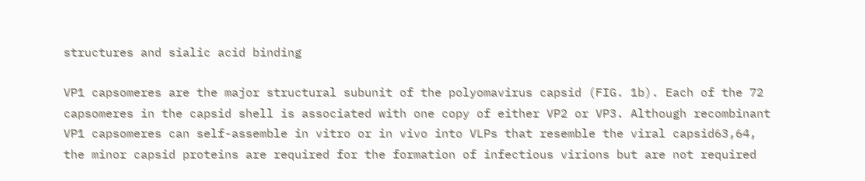structures and sialic acid binding

VP1 capsomeres are the major structural subunit of the polyomavirus capsid (FIG. 1b). Each of the 72 capsomeres in the capsid shell is associated with one copy of either VP2 or VP3. Although recombinant VP1 capsomeres can self-assemble in vitro or in vivo into VLPs that resemble the viral capsid63,64, the minor capsid proteins are required for the formation of infectious virions but are not required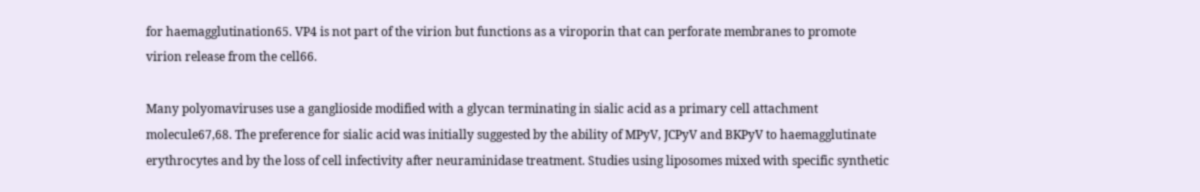for haemagglutination65. VP4 is not part of the virion but functions as a viroporin that can perforate membranes to promote virion release from the cell66.

Many polyomaviruses use a ganglioside modified with a glycan terminating in sialic acid as a primary cell attachment molecule67,68. The preference for sialic acid was initially suggested by the ability of MPyV, JCPyV and BKPyV to haemagglutinate erythrocytes and by the loss of cell infectivity after neuraminidase treatment. Studies using liposomes mixed with specific synthetic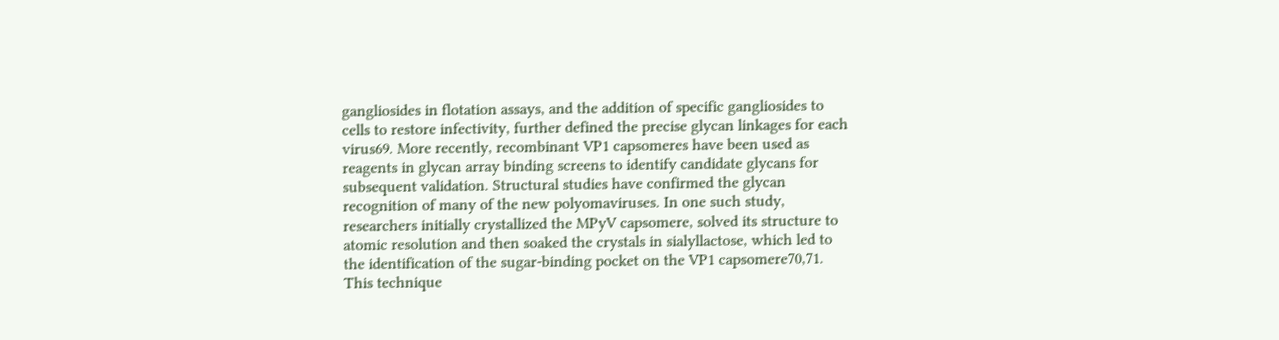gangliosides in flotation assays, and the addition of specific gangliosides to cells to restore infectivity, further defined the precise glycan linkages for each virus69. More recently, recombinant VP1 capsomeres have been used as reagents in glycan array binding screens to identify candidate glycans for subsequent validation. Structural studies have confirmed the glycan recognition of many of the new polyomaviruses. In one such study, researchers initially crystallized the MPyV capsomere, solved its structure to atomic resolution and then soaked the crystals in sialyllactose, which led to the identification of the sugar-binding pocket on the VP1 capsomere70,71. This technique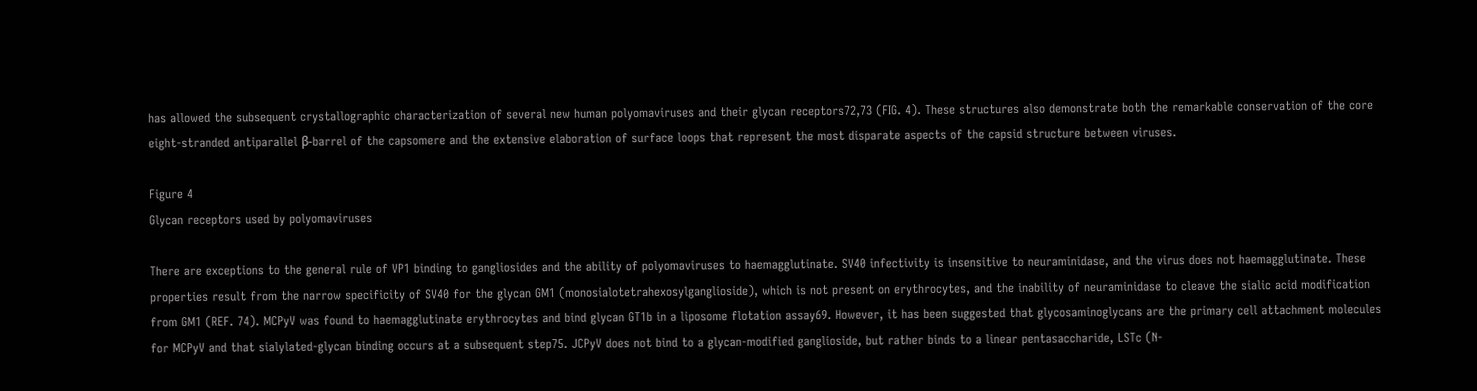has allowed the subsequent crystallographic characterization of several new human polyomaviruses and their glycan receptors72,73 (FIG. 4). These structures also demonstrate both the remarkable conservation of the core eight-stranded antiparallel β-barrel of the capsomere and the extensive elaboration of surface loops that represent the most disparate aspects of the capsid structure between viruses.

Figure 4
Glycan receptors used by polyomaviruses

There are exceptions to the general rule of VP1 binding to gangliosides and the ability of polyomaviruses to haemagglutinate. SV40 infectivity is insensitive to neuraminidase, and the virus does not haemagglutinate. These properties result from the narrow specificity of SV40 for the glycan GM1 (monosialotetrahexosylganglioside), which is not present on erythrocytes, and the inability of neuraminidase to cleave the sialic acid modification from GM1 (REF. 74). MCPyV was found to haemagglutinate erythrocytes and bind glycan GT1b in a liposome flotation assay69. However, it has been suggested that glycosaminoglycans are the primary cell attachment molecules for MCPyV and that sialylated-glycan binding occurs at a subsequent step75. JCPyV does not bind to a glycan-modified ganglioside, but rather binds to a linear pentasaccharide, LSTc (N-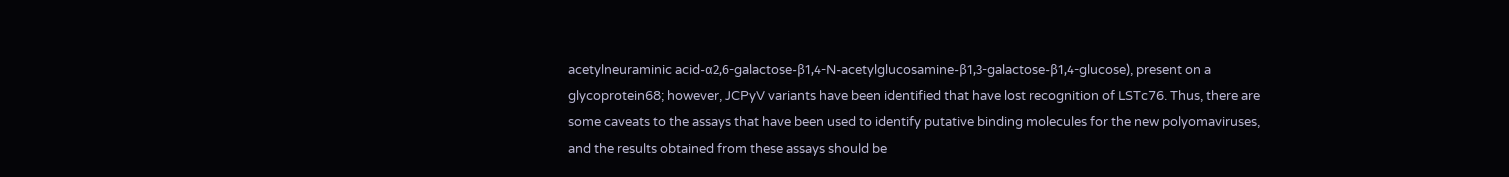acetylneuraminic acid-α2,6-galactose-β1,4-N-acetylglucosamine-β1,3-galactose-β1,4-glucose), present on a glycoprotein68; however, JCPyV variants have been identified that have lost recognition of LSTc76. Thus, there are some caveats to the assays that have been used to identify putative binding molecules for the new polyomaviruses, and the results obtained from these assays should be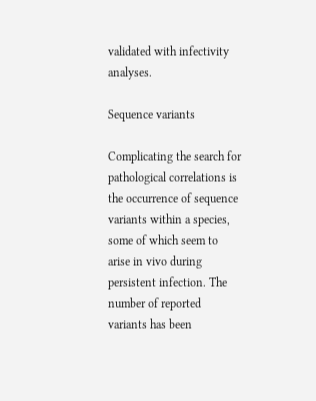validated with infectivity analyses.

Sequence variants

Complicating the search for pathological correlations is the occurrence of sequence variants within a species, some of which seem to arise in vivo during persistent infection. The number of reported variants has been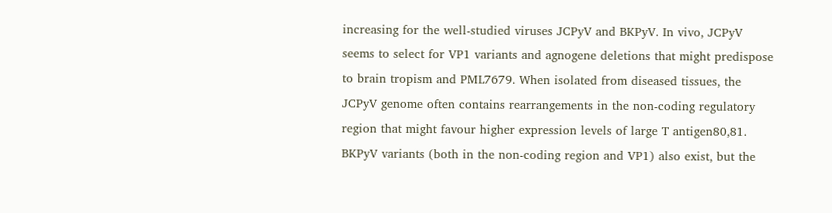increasing for the well-studied viruses JCPyV and BKPyV. In vivo, JCPyV seems to select for VP1 variants and agnogene deletions that might predispose to brain tropism and PML7679. When isolated from diseased tissues, the JCPyV genome often contains rearrangements in the non-coding regulatory region that might favour higher expression levels of large T antigen80,81. BKPyV variants (both in the non-coding region and VP1) also exist, but the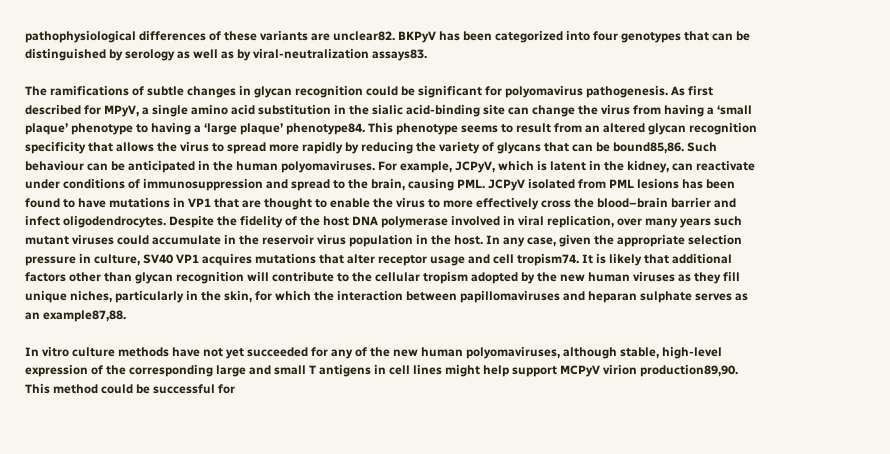pathophysiological differences of these variants are unclear82. BKPyV has been categorized into four genotypes that can be distinguished by serology as well as by viral-neutralization assays83.

The ramifications of subtle changes in glycan recognition could be significant for polyomavirus pathogenesis. As first described for MPyV, a single amino acid substitution in the sialic acid-binding site can change the virus from having a ‘small plaque’ phenotype to having a ‘large plaque’ phenotype84. This phenotype seems to result from an altered glycan recognition specificity that allows the virus to spread more rapidly by reducing the variety of glycans that can be bound85,86. Such behaviour can be anticipated in the human polyomaviruses. For example, JCPyV, which is latent in the kidney, can reactivate under conditions of immunosuppression and spread to the brain, causing PML. JCPyV isolated from PML lesions has been found to have mutations in VP1 that are thought to enable the virus to more effectively cross the blood–brain barrier and infect oligodendrocytes. Despite the fidelity of the host DNA polymerase involved in viral replication, over many years such mutant viruses could accumulate in the reservoir virus population in the host. In any case, given the appropriate selection pressure in culture, SV40 VP1 acquires mutations that alter receptor usage and cell tropism74. It is likely that additional factors other than glycan recognition will contribute to the cellular tropism adopted by the new human viruses as they fill unique niches, particularly in the skin, for which the interaction between papillomaviruses and heparan sulphate serves as an example87,88.

In vitro culture methods have not yet succeeded for any of the new human polyomaviruses, although stable, high-level expression of the corresponding large and small T antigens in cell lines might help support MCPyV virion production89,90. This method could be successful for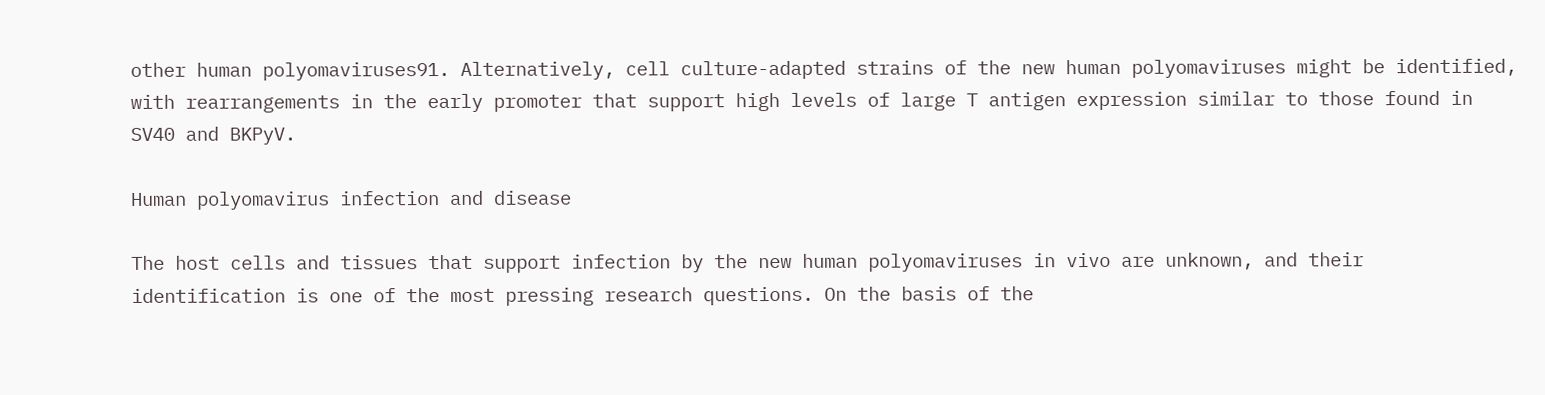other human polyomaviruses91. Alternatively, cell culture-adapted strains of the new human polyomaviruses might be identified, with rearrangements in the early promoter that support high levels of large T antigen expression similar to those found in SV40 and BKPyV.

Human polyomavirus infection and disease

The host cells and tissues that support infection by the new human polyomaviruses in vivo are unknown, and their identification is one of the most pressing research questions. On the basis of the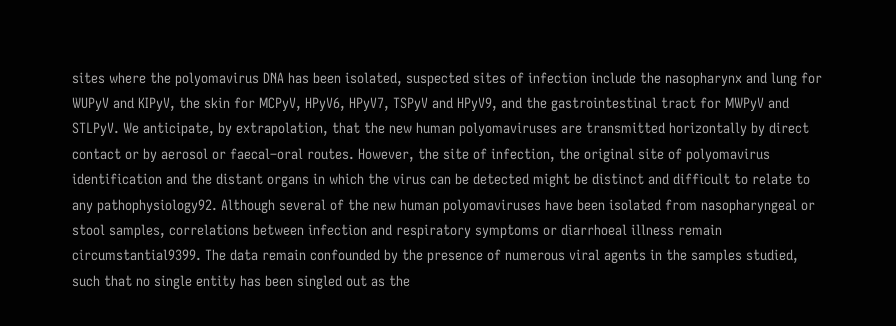sites where the polyomavirus DNA has been isolated, suspected sites of infection include the nasopharynx and lung for WUPyV and KIPyV, the skin for MCPyV, HPyV6, HPyV7, TSPyV and HPyV9, and the gastrointestinal tract for MWPyV and STLPyV. We anticipate, by extrapolation, that the new human polyomaviruses are transmitted horizontally by direct contact or by aerosol or faecal–oral routes. However, the site of infection, the original site of polyomavirus identification and the distant organs in which the virus can be detected might be distinct and difficult to relate to any pathophysiology92. Although several of the new human polyomaviruses have been isolated from nasopharyngeal or stool samples, correlations between infection and respiratory symptoms or diarrhoeal illness remain circumstantial9399. The data remain confounded by the presence of numerous viral agents in the samples studied, such that no single entity has been singled out as the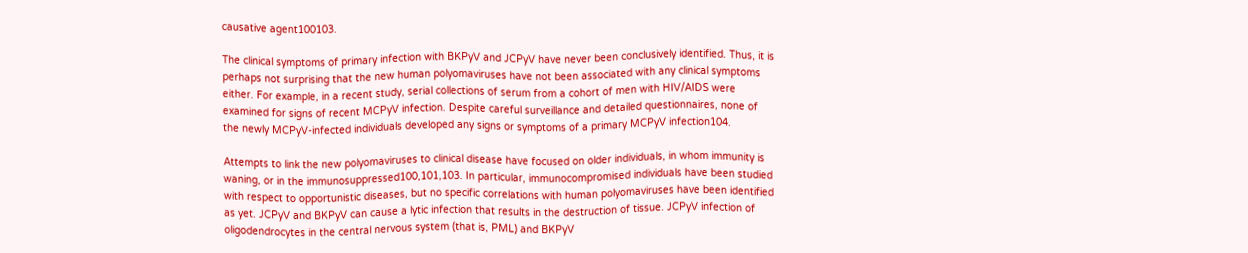causative agent100103.

The clinical symptoms of primary infection with BKPyV and JCPyV have never been conclusively identified. Thus, it is perhaps not surprising that the new human polyomaviruses have not been associated with any clinical symptoms either. For example, in a recent study, serial collections of serum from a cohort of men with HIV/AIDS were examined for signs of recent MCPyV infection. Despite careful surveillance and detailed questionnaires, none of the newly MCPyV-infected individuals developed any signs or symptoms of a primary MCPyV infection104.

Attempts to link the new polyomaviruses to clinical disease have focused on older individuals, in whom immunity is waning, or in the immunosuppressed100,101,103. In particular, immunocompromised individuals have been studied with respect to opportunistic diseases, but no specific correlations with human polyomaviruses have been identified as yet. JCPyV and BKPyV can cause a lytic infection that results in the destruction of tissue. JCPyV infection of oligodendrocytes in the central nervous system (that is, PML) and BKPyV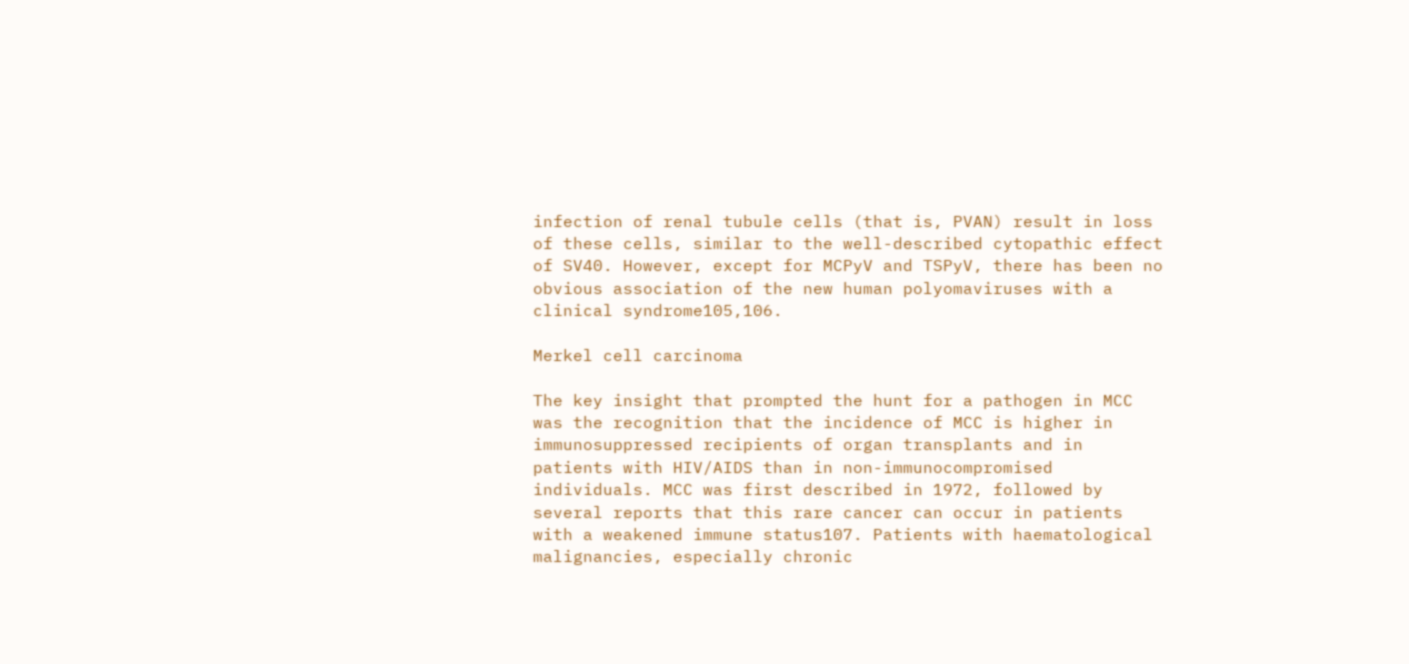infection of renal tubule cells (that is, PVAN) result in loss of these cells, similar to the well-described cytopathic effect of SV40. However, except for MCPyV and TSPyV, there has been no obvious association of the new human polyomaviruses with a clinical syndrome105,106.

Merkel cell carcinoma

The key insight that prompted the hunt for a pathogen in MCC was the recognition that the incidence of MCC is higher in immunosuppressed recipients of organ transplants and in patients with HIV/AIDS than in non-immunocompromised individuals. MCC was first described in 1972, followed by several reports that this rare cancer can occur in patients with a weakened immune status107. Patients with haematological malignancies, especially chronic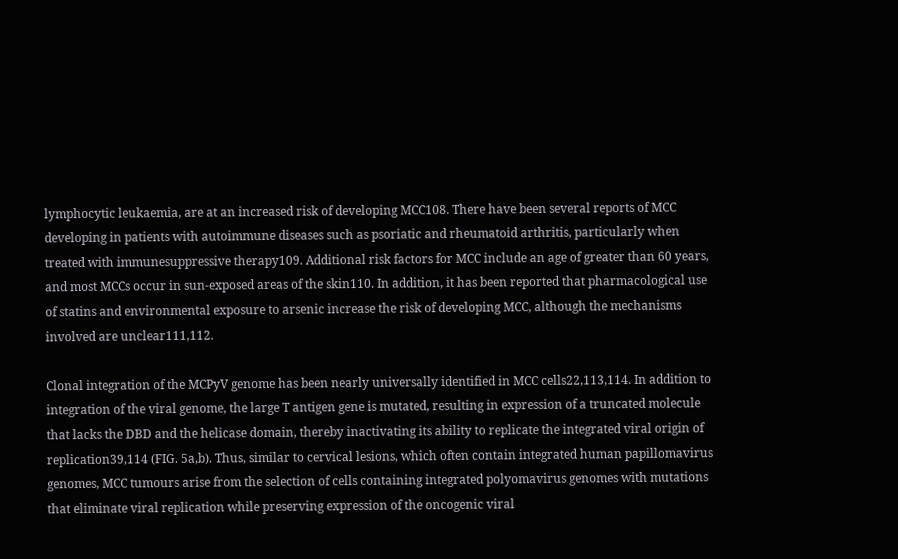lymphocytic leukaemia, are at an increased risk of developing MCC108. There have been several reports of MCC developing in patients with autoimmune diseases such as psoriatic and rheumatoid arthritis, particularly when treated with immunesuppressive therapy109. Additional risk factors for MCC include an age of greater than 60 years, and most MCCs occur in sun-exposed areas of the skin110. In addition, it has been reported that pharmacological use of statins and environmental exposure to arsenic increase the risk of developing MCC, although the mechanisms involved are unclear111,112.

Clonal integration of the MCPyV genome has been nearly universally identified in MCC cells22,113,114. In addition to integration of the viral genome, the large T antigen gene is mutated, resulting in expression of a truncated molecule that lacks the DBD and the helicase domain, thereby inactivating its ability to replicate the integrated viral origin of replication39,114 (FIG. 5a,b). Thus, similar to cervical lesions, which often contain integrated human papillomavirus genomes, MCC tumours arise from the selection of cells containing integrated polyomavirus genomes with mutations that eliminate viral replication while preserving expression of the oncogenic viral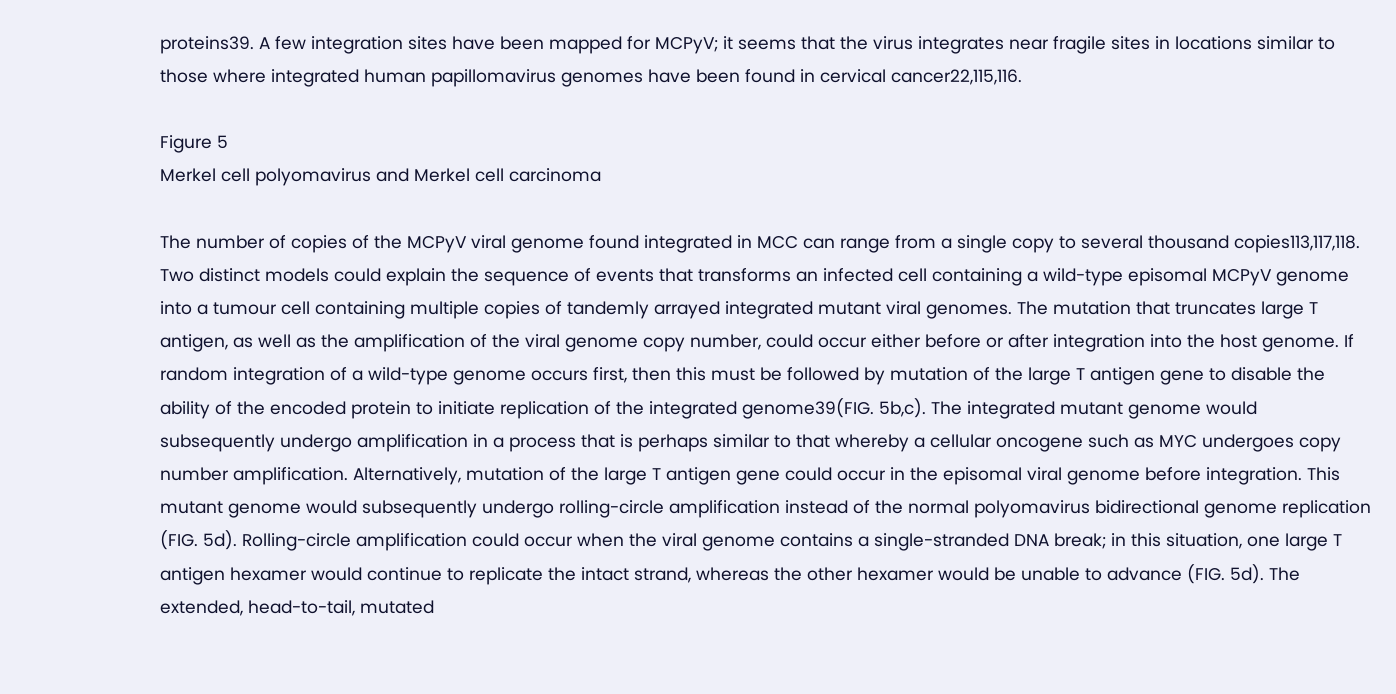proteins39. A few integration sites have been mapped for MCPyV; it seems that the virus integrates near fragile sites in locations similar to those where integrated human papillomavirus genomes have been found in cervical cancer22,115,116.

Figure 5
Merkel cell polyomavirus and Merkel cell carcinoma

The number of copies of the MCPyV viral genome found integrated in MCC can range from a single copy to several thousand copies113,117,118. Two distinct models could explain the sequence of events that transforms an infected cell containing a wild-type episomal MCPyV genome into a tumour cell containing multiple copies of tandemly arrayed integrated mutant viral genomes. The mutation that truncates large T antigen, as well as the amplification of the viral genome copy number, could occur either before or after integration into the host genome. If random integration of a wild-type genome occurs first, then this must be followed by mutation of the large T antigen gene to disable the ability of the encoded protein to initiate replication of the integrated genome39(FIG. 5b,c). The integrated mutant genome would subsequently undergo amplification in a process that is perhaps similar to that whereby a cellular oncogene such as MYC undergoes copy number amplification. Alternatively, mutation of the large T antigen gene could occur in the episomal viral genome before integration. This mutant genome would subsequently undergo rolling-circle amplification instead of the normal polyomavirus bidirectional genome replication (FIG. 5d). Rolling-circle amplification could occur when the viral genome contains a single-stranded DNA break; in this situation, one large T antigen hexamer would continue to replicate the intact strand, whereas the other hexamer would be unable to advance (FIG. 5d). The extended, head-to-tail, mutated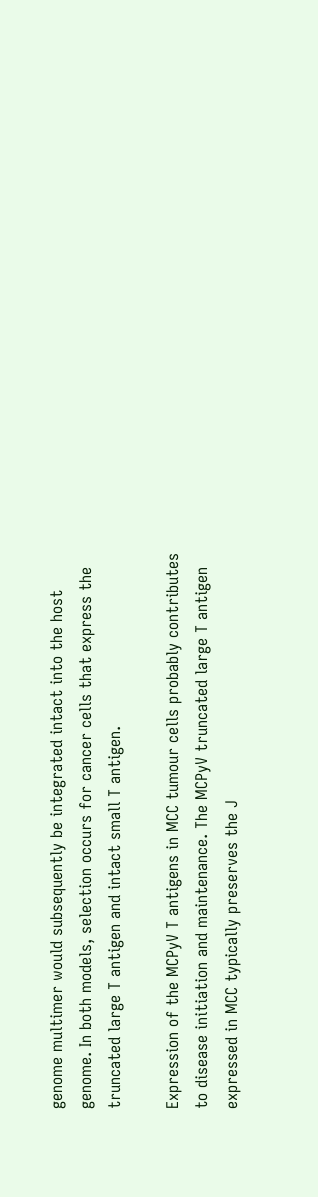genome multimer would subsequently be integrated intact into the host genome. In both models, selection occurs for cancer cells that express the truncated large T antigen and intact small T antigen.

Expression of the MCPyV T antigens in MCC tumour cells probably contributes to disease initiation and maintenance. The MCPyV truncated large T antigen expressed in MCC typically preserves the J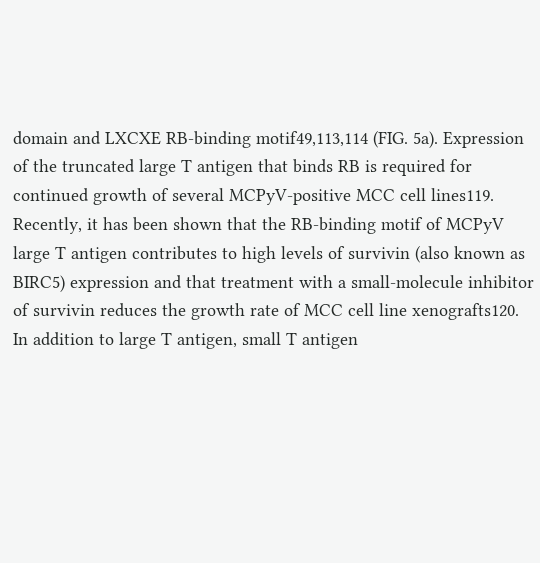domain and LXCXE RB-binding motif49,113,114 (FIG. 5a). Expression of the truncated large T antigen that binds RB is required for continued growth of several MCPyV-positive MCC cell lines119. Recently, it has been shown that the RB-binding motif of MCPyV large T antigen contributes to high levels of survivin (also known as BIRC5) expression and that treatment with a small-molecule inhibitor of survivin reduces the growth rate of MCC cell line xenografts120. In addition to large T antigen, small T antigen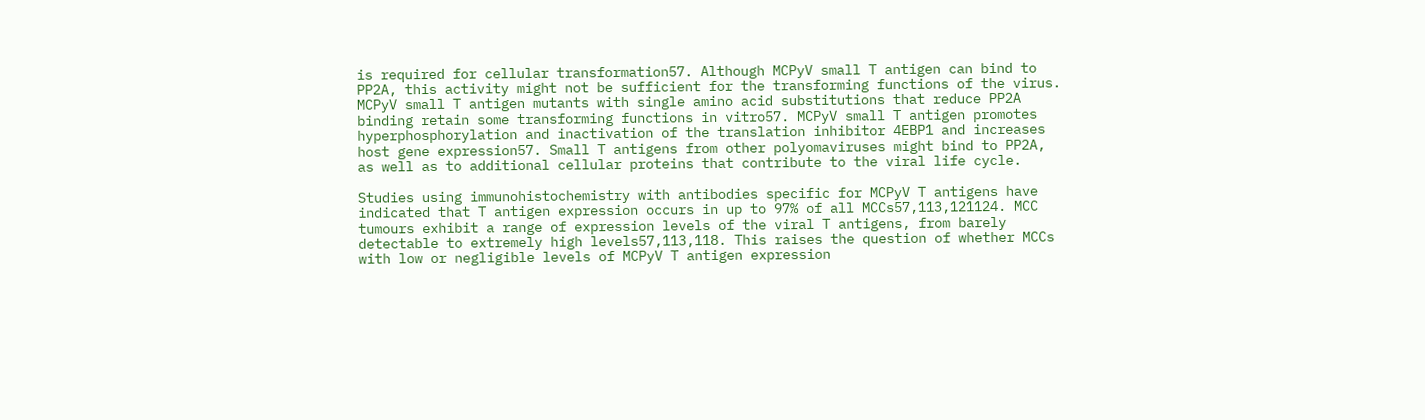is required for cellular transformation57. Although MCPyV small T antigen can bind to PP2A, this activity might not be sufficient for the transforming functions of the virus. MCPyV small T antigen mutants with single amino acid substitutions that reduce PP2A binding retain some transforming functions in vitro57. MCPyV small T antigen promotes hyperphosphorylation and inactivation of the translation inhibitor 4EBP1 and increases host gene expression57. Small T antigens from other polyomaviruses might bind to PP2A, as well as to additional cellular proteins that contribute to the viral life cycle.

Studies using immunohistochemistry with antibodies specific for MCPyV T antigens have indicated that T antigen expression occurs in up to 97% of all MCCs57,113,121124. MCC tumours exhibit a range of expression levels of the viral T antigens, from barely detectable to extremely high levels57,113,118. This raises the question of whether MCCs with low or negligible levels of MCPyV T antigen expression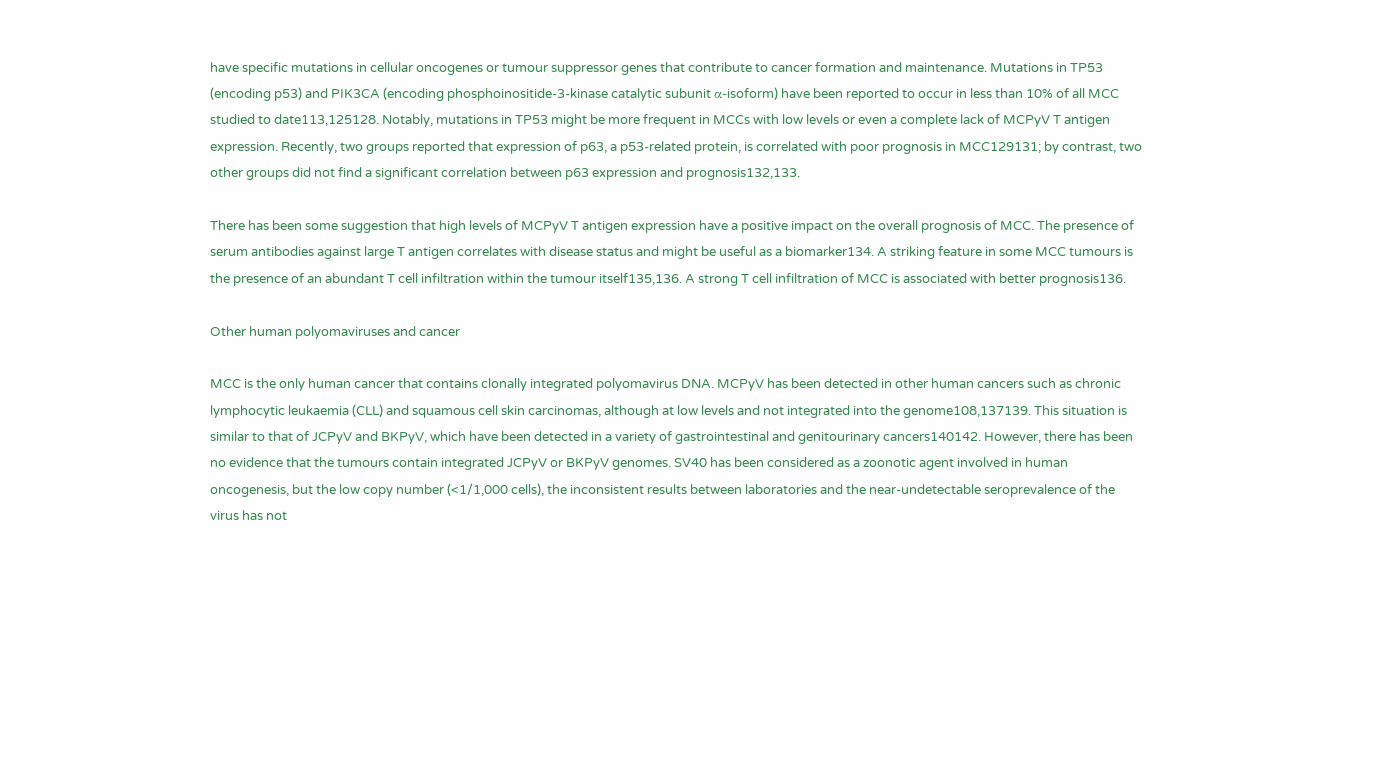have specific mutations in cellular oncogenes or tumour suppressor genes that contribute to cancer formation and maintenance. Mutations in TP53 (encoding p53) and PIK3CA (encoding phosphoinositide-3-kinase catalytic subunit α-isoform) have been reported to occur in less than 10% of all MCC studied to date113,125128. Notably, mutations in TP53 might be more frequent in MCCs with low levels or even a complete lack of MCPyV T antigen expression. Recently, two groups reported that expression of p63, a p53-related protein, is correlated with poor prognosis in MCC129131; by contrast, two other groups did not find a significant correlation between p63 expression and prognosis132,133.

There has been some suggestion that high levels of MCPyV T antigen expression have a positive impact on the overall prognosis of MCC. The presence of serum antibodies against large T antigen correlates with disease status and might be useful as a biomarker134. A striking feature in some MCC tumours is the presence of an abundant T cell infiltration within the tumour itself135,136. A strong T cell infiltration of MCC is associated with better prognosis136.

Other human polyomaviruses and cancer

MCC is the only human cancer that contains clonally integrated polyomavirus DNA. MCPyV has been detected in other human cancers such as chronic lymphocytic leukaemia (CLL) and squamous cell skin carcinomas, although at low levels and not integrated into the genome108,137139. This situation is similar to that of JCPyV and BKPyV, which have been detected in a variety of gastrointestinal and genitourinary cancers140142. However, there has been no evidence that the tumours contain integrated JCPyV or BKPyV genomes. SV40 has been considered as a zoonotic agent involved in human oncogenesis, but the low copy number (<1/1,000 cells), the inconsistent results between laboratories and the near-undetectable seroprevalence of the virus has not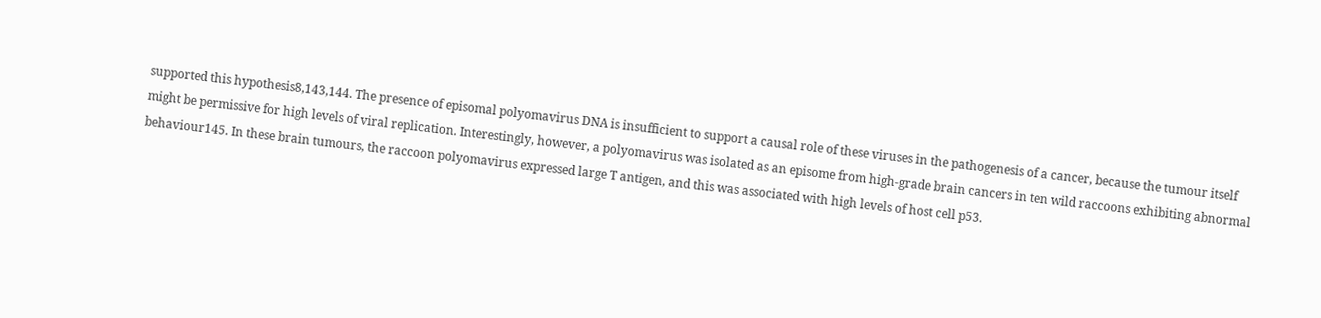supported this hypothesis8,143,144. The presence of episomal polyomavirus DNA is insufficient to support a causal role of these viruses in the pathogenesis of a cancer, because the tumour itself might be permissive for high levels of viral replication. Interestingly, however, a polyomavirus was isolated as an episome from high-grade brain cancers in ten wild raccoons exhibiting abnormal behaviour145. In these brain tumours, the raccoon polyomavirus expressed large T antigen, and this was associated with high levels of host cell p53.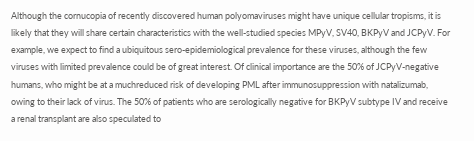Although the cornucopia of recently discovered human polyomaviruses might have unique cellular tropisms, it is likely that they will share certain characteristics with the well-studied species MPyV, SV40, BKPyV and JCPyV. For example, we expect to find a ubiquitous sero-epidemiological prevalence for these viruses, although the few viruses with limited prevalence could be of great interest. Of clinical importance are the 50% of JCPyV-negative humans, who might be at a muchreduced risk of developing PML after immunosuppression with natalizumab, owing to their lack of virus. The 50% of patients who are serologically negative for BKPyV subtype IV and receive a renal transplant are also speculated to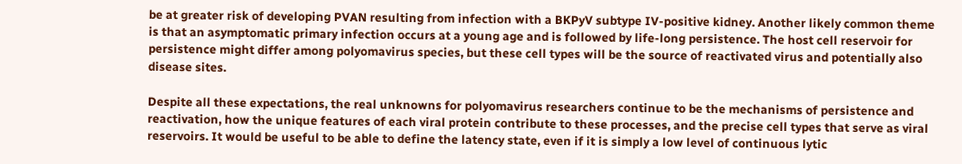be at greater risk of developing PVAN resulting from infection with a BKPyV subtype IV-positive kidney. Another likely common theme is that an asymptomatic primary infection occurs at a young age and is followed by life-long persistence. The host cell reservoir for persistence might differ among polyomavirus species, but these cell types will be the source of reactivated virus and potentially also disease sites.

Despite all these expectations, the real unknowns for polyomavirus researchers continue to be the mechanisms of persistence and reactivation, how the unique features of each viral protein contribute to these processes, and the precise cell types that serve as viral reservoirs. It would be useful to be able to define the latency state, even if it is simply a low level of continuous lytic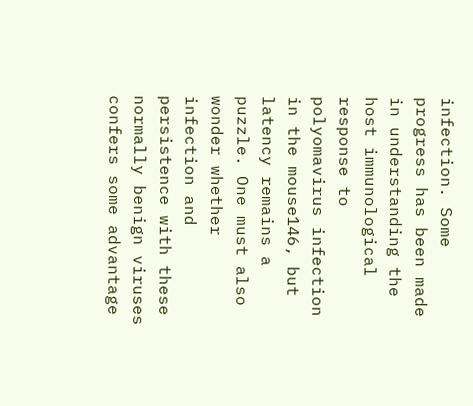infection. Some progress has been made in understanding the host immunological response to polyomavirus infection in the mouse146, but latency remains a puzzle. One must also wonder whether infection and persistence with these normally benign viruses confers some advantage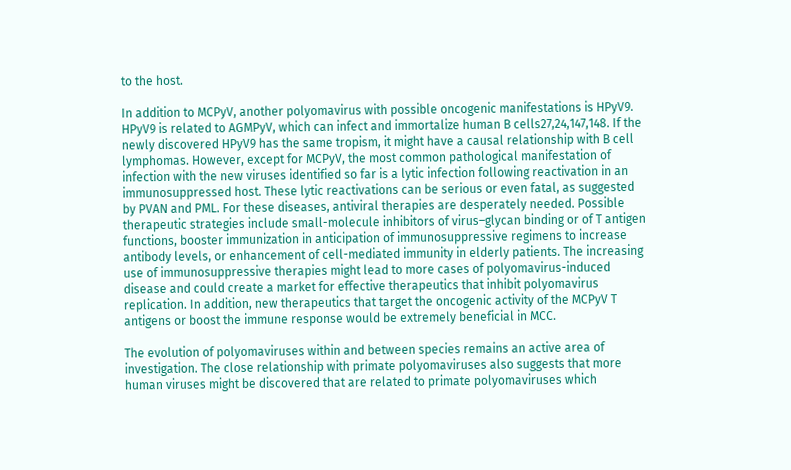to the host.

In addition to MCPyV, another polyomavirus with possible oncogenic manifestations is HPyV9. HPyV9 is related to AGMPyV, which can infect and immortalize human B cells27,24,147,148. If the newly discovered HPyV9 has the same tropism, it might have a causal relationship with B cell lymphomas. However, except for MCPyV, the most common pathological manifestation of infection with the new viruses identified so far is a lytic infection following reactivation in an immunosuppressed host. These lytic reactivations can be serious or even fatal, as suggested by PVAN and PML. For these diseases, antiviral therapies are desperately needed. Possible therapeutic strategies include small-molecule inhibitors of virus–glycan binding or of T antigen functions, booster immunization in anticipation of immunosuppressive regimens to increase antibody levels, or enhancement of cell-mediated immunity in elderly patients. The increasing use of immunosuppressive therapies might lead to more cases of polyomavirus-induced disease and could create a market for effective therapeutics that inhibit polyomavirus replication. In addition, new therapeutics that target the oncogenic activity of the MCPyV T antigens or boost the immune response would be extremely beneficial in MCC.

The evolution of polyomaviruses within and between species remains an active area of investigation. The close relationship with primate polyomaviruses also suggests that more human viruses might be discovered that are related to primate polyomaviruses which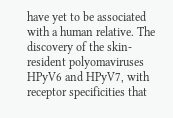have yet to be associated with a human relative. The discovery of the skin-resident polyomaviruses HPyV6 and HPyV7, with receptor specificities that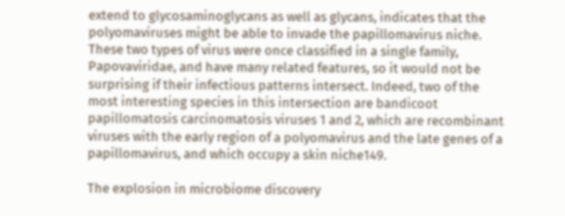extend to glycosaminoglycans as well as glycans, indicates that the polyomaviruses might be able to invade the papillomavirus niche. These two types of virus were once classified in a single family, Papovaviridae, and have many related features, so it would not be surprising if their infectious patterns intersect. Indeed, two of the most interesting species in this intersection are bandicoot papillomatosis carcinomatosis viruses 1 and 2, which are recombinant viruses with the early region of a polyomavirus and the late genes of a papillomavirus, and which occupy a skin niche149.

The explosion in microbiome discovery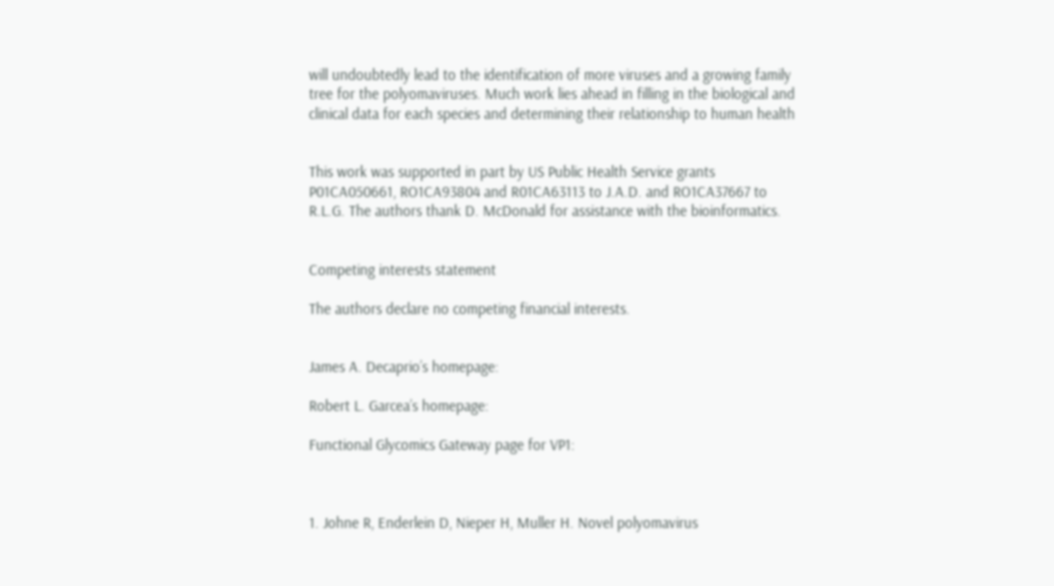will undoubtedly lead to the identification of more viruses and a growing family tree for the polyomaviruses. Much work lies ahead in filling in the biological and clinical data for each species and determining their relationship to human health


This work was supported in part by US Public Health Service grants P01CA050661, RO1CA93804 and R01CA63113 to J.A.D. and RO1CA37667 to R.L.G. The authors thank D. McDonald for assistance with the bioinformatics.


Competing interests statement

The authors declare no competing financial interests.


James A. Decaprio’s homepage:

Robert L. Garcea’s homepage:

Functional Glycomics Gateway page for VP1:



1. Johne R, Enderlein D, Nieper H, Muller H. Novel polyomavirus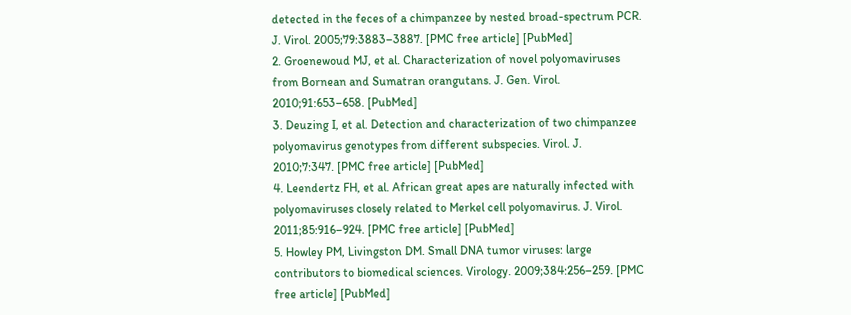detected in the feces of a chimpanzee by nested broad-spectrum PCR. J. Virol. 2005;79:3883–3887. [PMC free article] [PubMed]
2. Groenewoud MJ, et al. Characterization of novel polyomaviruses from Bornean and Sumatran orangutans. J. Gen. Virol. 2010;91:653–658. [PubMed]
3. Deuzing I, et al. Detection and characterization of two chimpanzee polyomavirus genotypes from different subspecies. Virol. J. 2010;7:347. [PMC free article] [PubMed]
4. Leendertz FH, et al. African great apes are naturally infected with polyomaviruses closely related to Merkel cell polyomavirus. J. Virol. 2011;85:916–924. [PMC free article] [PubMed]
5. Howley PM, Livingston DM. Small DNA tumor viruses: large contributors to biomedical sciences. Virology. 2009;384:256–259. [PMC free article] [PubMed]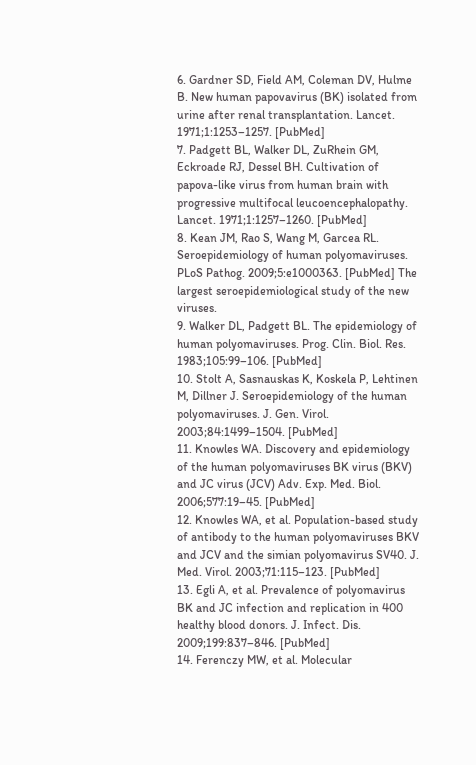6. Gardner SD, Field AM, Coleman DV, Hulme B. New human papovavirus (BK) isolated from urine after renal transplantation. Lancet. 1971;1:1253–1257. [PubMed]
7. Padgett BL, Walker DL, ZuRhein GM, Eckroade RJ, Dessel BH. Cultivation of papova-like virus from human brain with progressive multifocal leucoencephalopathy. Lancet. 1971;1:1257–1260. [PubMed]
8. Kean JM, Rao S, Wang M, Garcea RL. Seroepidemiology of human polyomaviruses. PLoS Pathog. 2009;5:e1000363. [PubMed] The largest seroepidemiological study of the new viruses.
9. Walker DL, Padgett BL. The epidemiology of human polyomaviruses. Prog. Clin. Biol. Res. 1983;105:99–106. [PubMed]
10. Stolt A, Sasnauskas K, Koskela P, Lehtinen M, Dillner J. Seroepidemiology of the human polyomaviruses. J. Gen. Virol. 2003;84:1499–1504. [PubMed]
11. Knowles WA. Discovery and epidemiology of the human polyomaviruses BK virus (BKV) and JC virus (JCV) Adv. Exp. Med. Biol. 2006;577:19–45. [PubMed]
12. Knowles WA, et al. Population-based study of antibody to the human polyomaviruses BKV and JCV and the simian polyomavirus SV40. J. Med. Virol. 2003;71:115–123. [PubMed]
13. Egli A, et al. Prevalence of polyomavirus BK and JC infection and replication in 400 healthy blood donors. J. Infect. Dis. 2009;199:837–846. [PubMed]
14. Ferenczy MW, et al. Molecular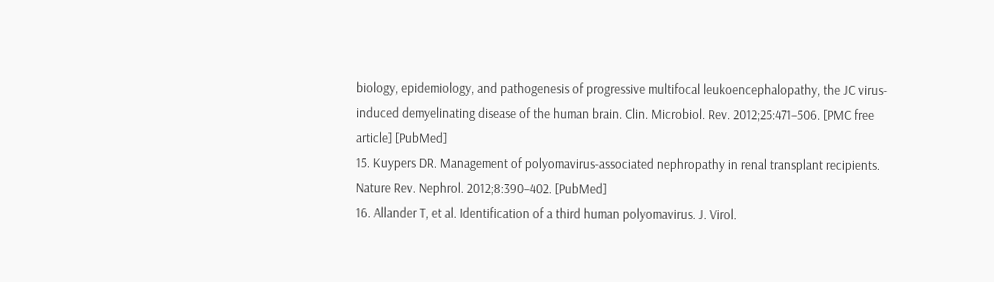biology, epidemiology, and pathogenesis of progressive multifocal leukoencephalopathy, the JC virus-induced demyelinating disease of the human brain. Clin. Microbiol. Rev. 2012;25:471–506. [PMC free article] [PubMed]
15. Kuypers DR. Management of polyomavirus-associated nephropathy in renal transplant recipients. Nature Rev. Nephrol. 2012;8:390–402. [PubMed]
16. Allander T, et al. Identification of a third human polyomavirus. J. Virol.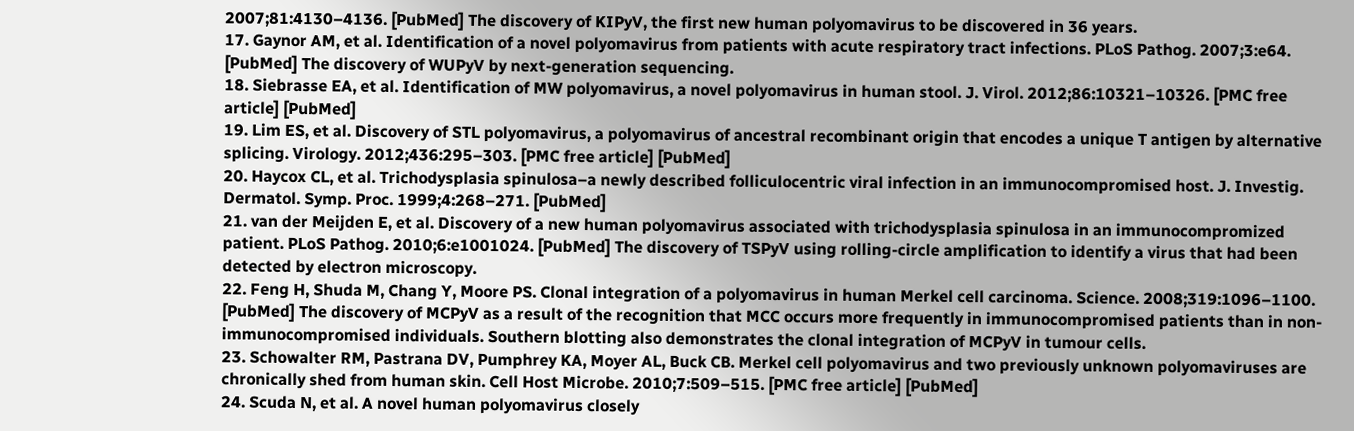2007;81:4130–4136. [PubMed] The discovery of KIPyV, the first new human polyomavirus to be discovered in 36 years.
17. Gaynor AM, et al. Identification of a novel polyomavirus from patients with acute respiratory tract infections. PLoS Pathog. 2007;3:e64. [PubMed] The discovery of WUPyV by next-generation sequencing.
18. Siebrasse EA, et al. Identification of MW polyomavirus, a novel polyomavirus in human stool. J. Virol. 2012;86:10321–10326. [PMC free article] [PubMed]
19. Lim ES, et al. Discovery of STL polyomavirus, a polyomavirus of ancestral recombinant origin that encodes a unique T antigen by alternative splicing. Virology. 2012;436:295–303. [PMC free article] [PubMed]
20. Haycox CL, et al. Trichodysplasia spinulosa–a newly described folliculocentric viral infection in an immunocompromised host. J. Investig. Dermatol. Symp. Proc. 1999;4:268–271. [PubMed]
21. van der Meijden E, et al. Discovery of a new human polyomavirus associated with trichodysplasia spinulosa in an immunocompromized patient. PLoS Pathog. 2010;6:e1001024. [PubMed] The discovery of TSPyV using rolling-circle amplification to identify a virus that had been detected by electron microscopy.
22. Feng H, Shuda M, Chang Y, Moore PS. Clonal integration of a polyomavirus in human Merkel cell carcinoma. Science. 2008;319:1096–1100. [PubMed] The discovery of MCPyV as a result of the recognition that MCC occurs more frequently in immunocompromised patients than in non-immunocompromised individuals. Southern blotting also demonstrates the clonal integration of MCPyV in tumour cells.
23. Schowalter RM, Pastrana DV, Pumphrey KA, Moyer AL, Buck CB. Merkel cell polyomavirus and two previously unknown polyomaviruses are chronically shed from human skin. Cell Host Microbe. 2010;7:509–515. [PMC free article] [PubMed]
24. Scuda N, et al. A novel human polyomavirus closely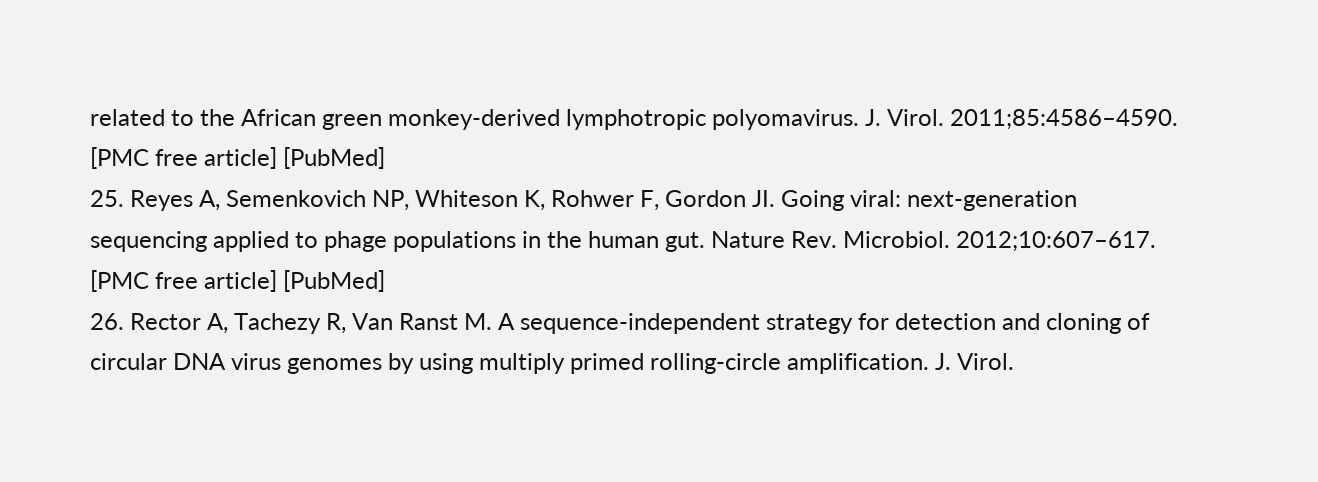related to the African green monkey-derived lymphotropic polyomavirus. J. Virol. 2011;85:4586–4590. [PMC free article] [PubMed]
25. Reyes A, Semenkovich NP, Whiteson K, Rohwer F, Gordon JI. Going viral: next-generation sequencing applied to phage populations in the human gut. Nature Rev. Microbiol. 2012;10:607–617. [PMC free article] [PubMed]
26. Rector A, Tachezy R, Van Ranst M. A sequence-independent strategy for detection and cloning of circular DNA virus genomes by using multiply primed rolling-circle amplification. J. Virol.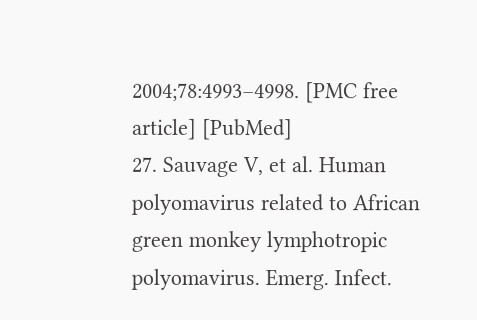2004;78:4993–4998. [PMC free article] [PubMed]
27. Sauvage V, et al. Human polyomavirus related to African green monkey lymphotropic polyomavirus. Emerg. Infect.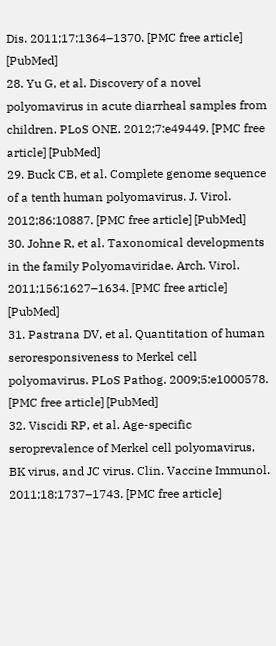Dis. 2011;17:1364–1370. [PMC free article] [PubMed]
28. Yu G, et al. Discovery of a novel polyomavirus in acute diarrheal samples from children. PLoS ONE. 2012;7:e49449. [PMC free article] [PubMed]
29. Buck CB, et al. Complete genome sequence of a tenth human polyomavirus. J. Virol. 2012;86:10887. [PMC free article] [PubMed]
30. Johne R, et al. Taxonomical developments in the family Polyomaviridae. Arch. Virol. 2011;156:1627–1634. [PMC free article] [PubMed]
31. Pastrana DV, et al. Quantitation of human seroresponsiveness to Merkel cell polyomavirus. PLoS Pathog. 2009;5:e1000578. [PMC free article] [PubMed]
32. Viscidi RP, et al. Age-specific seroprevalence of Merkel cell polyomavirus, BK virus, and JC virus. Clin. Vaccine Immunol. 2011;18:1737–1743. [PMC free article]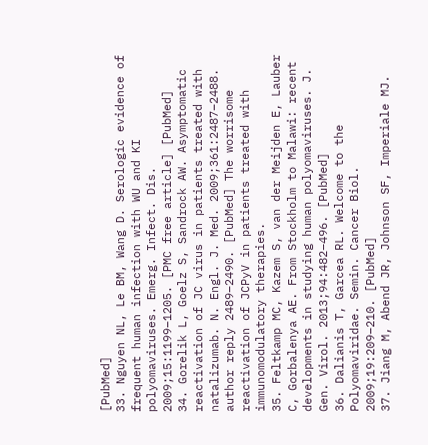[PubMed]
33. Nguyen NL, Le BM, Wang D. Serologic evidence of frequent human infection with WU and KI polyomaviruses. Emerg. Infect. Dis. 2009;15:1199–1205. [PMC free article] [PubMed]
34. Gorelik L, Goelz S, Sandrock AW. Asymptomatic reactivation of JC virus in patients treated with natalizumab. N. Engl. J. Med. 2009;361:2487–2488. author reply 2489–2490. [PubMed] The worrisome reactivation of JCPyV in patients treated with immunomodulatory therapies.
35. Feltkamp MC, Kazem S, van der Meijden E, Lauber C, Gorbalenya AE. From Stockholm to Malawi: recent developments in studying human polyomaviruses. J. Gen. Virol. 2013;94:482–496. [PubMed]
36. Dalianis T, Garcea RL. Welcome to the Polyomaviridae. Semin. Cancer Biol. 2009;19:209–210. [PubMed]
37. Jiang M, Abend JR, Johnson SF, Imperiale MJ.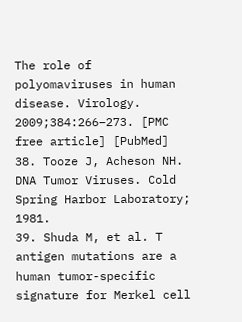The role of polyomaviruses in human disease. Virology. 2009;384:266–273. [PMC free article] [PubMed]
38. Tooze J, Acheson NH. DNA Tumor Viruses. Cold Spring Harbor Laboratory; 1981.
39. Shuda M, et al. T antigen mutations are a human tumor-specific signature for Merkel cell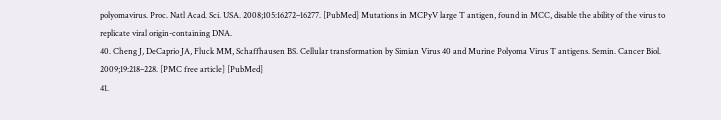polyomavirus. Proc. Natl Acad. Sci. USA. 2008;105:16272–16277. [PubMed] Mutations in MCPyV large T antigen, found in MCC, disable the ability of the virus to replicate viral origin-containing DNA.
40. Cheng J, DeCaprio JA, Fluck MM, Schaffhausen BS. Cellular transformation by Simian Virus 40 and Murine Polyoma Virus T antigens. Semin. Cancer Biol. 2009;19:218–228. [PMC free article] [PubMed]
41.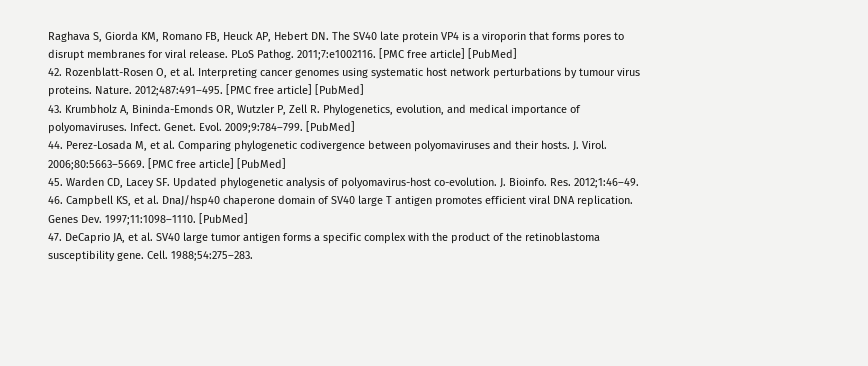Raghava S, Giorda KM, Romano FB, Heuck AP, Hebert DN. The SV40 late protein VP4 is a viroporin that forms pores to disrupt membranes for viral release. PLoS Pathog. 2011;7:e1002116. [PMC free article] [PubMed]
42. Rozenblatt-Rosen O, et al. Interpreting cancer genomes using systematic host network perturbations by tumour virus proteins. Nature. 2012;487:491–495. [PMC free article] [PubMed]
43. Krumbholz A, Bininda-Emonds OR, Wutzler P, Zell R. Phylogenetics, evolution, and medical importance of polyomaviruses. Infect. Genet. Evol. 2009;9:784–799. [PubMed]
44. Perez-Losada M, et al. Comparing phylogenetic codivergence between polyomaviruses and their hosts. J. Virol. 2006;80:5663–5669. [PMC free article] [PubMed]
45. Warden CD, Lacey SF. Updated phylogenetic analysis of polyomavirus-host co-evolution. J. Bioinfo. Res. 2012;1:46–49.
46. Campbell KS, et al. DnaJ/hsp40 chaperone domain of SV40 large T antigen promotes efficient viral DNA replication. Genes Dev. 1997;11:1098–1110. [PubMed]
47. DeCaprio JA, et al. SV40 large tumor antigen forms a specific complex with the product of the retinoblastoma susceptibility gene. Cell. 1988;54:275–283.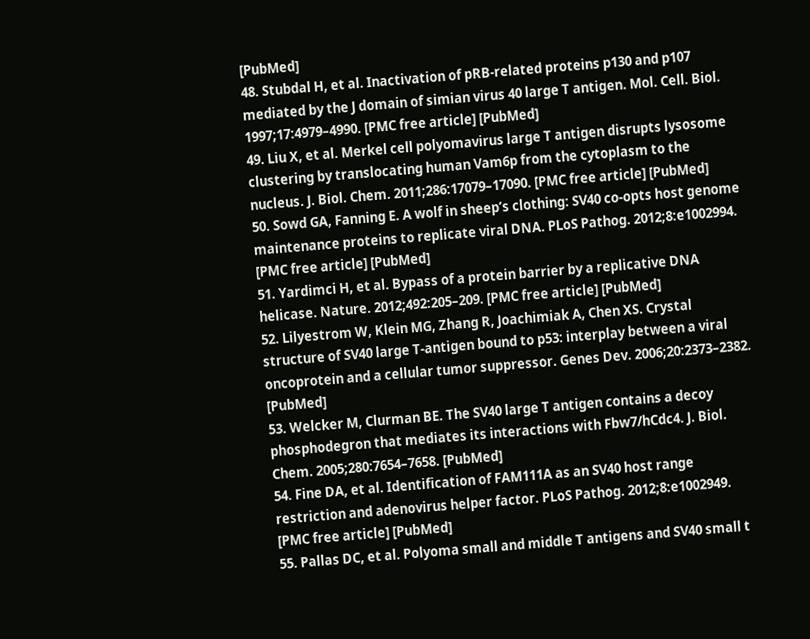[PubMed]
48. Stubdal H, et al. Inactivation of pRB-related proteins p130 and p107 mediated by the J domain of simian virus 40 large T antigen. Mol. Cell. Biol. 1997;17:4979–4990. [PMC free article] [PubMed]
49. Liu X, et al. Merkel cell polyomavirus large T antigen disrupts lysosome clustering by translocating human Vam6p from the cytoplasm to the nucleus. J. Biol. Chem. 2011;286:17079–17090. [PMC free article] [PubMed]
50. Sowd GA, Fanning E. A wolf in sheep’s clothing: SV40 co-opts host genome maintenance proteins to replicate viral DNA. PLoS Pathog. 2012;8:e1002994. [PMC free article] [PubMed]
51. Yardimci H, et al. Bypass of a protein barrier by a replicative DNA helicase. Nature. 2012;492:205–209. [PMC free article] [PubMed]
52. Lilyestrom W, Klein MG, Zhang R, Joachimiak A, Chen XS. Crystal structure of SV40 large T-antigen bound to p53: interplay between a viral oncoprotein and a cellular tumor suppressor. Genes Dev. 2006;20:2373–2382. [PubMed]
53. Welcker M, Clurman BE. The SV40 large T antigen contains a decoy phosphodegron that mediates its interactions with Fbw7/hCdc4. J. Biol. Chem. 2005;280:7654–7658. [PubMed]
54. Fine DA, et al. Identification of FAM111A as an SV40 host range restriction and adenovirus helper factor. PLoS Pathog. 2012;8:e1002949. [PMC free article] [PubMed]
55. Pallas DC, et al. Polyoma small and middle T antigens and SV40 small t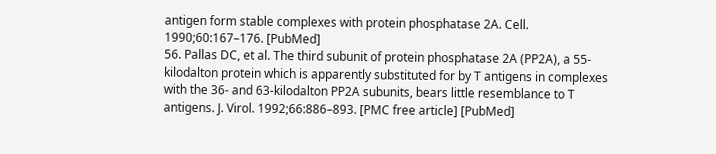antigen form stable complexes with protein phosphatase 2A. Cell. 1990;60:167–176. [PubMed]
56. Pallas DC, et al. The third subunit of protein phosphatase 2A (PP2A), a 55-kilodalton protein which is apparently substituted for by T antigens in complexes with the 36- and 63-kilodalton PP2A subunits, bears little resemblance to T antigens. J. Virol. 1992;66:886–893. [PMC free article] [PubMed]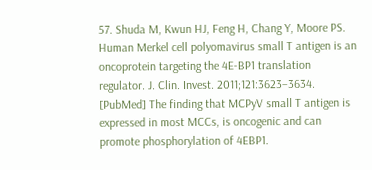57. Shuda M, Kwun HJ, Feng H, Chang Y, Moore PS. Human Merkel cell polyomavirus small T antigen is an oncoprotein targeting the 4E-BP1 translation regulator. J. Clin. Invest. 2011;121:3623–3634. [PubMed] The finding that MCPyV small T antigen is expressed in most MCCs, is oncogenic and can promote phosphorylation of 4EBP1.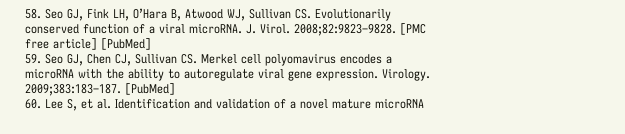58. Seo GJ, Fink LH, O’Hara B, Atwood WJ, Sullivan CS. Evolutionarily conserved function of a viral microRNA. J. Virol. 2008;82:9823–9828. [PMC free article] [PubMed]
59. Seo GJ, Chen CJ, Sullivan CS. Merkel cell polyomavirus encodes a microRNA with the ability to autoregulate viral gene expression. Virology. 2009;383:183–187. [PubMed]
60. Lee S, et al. Identification and validation of a novel mature microRNA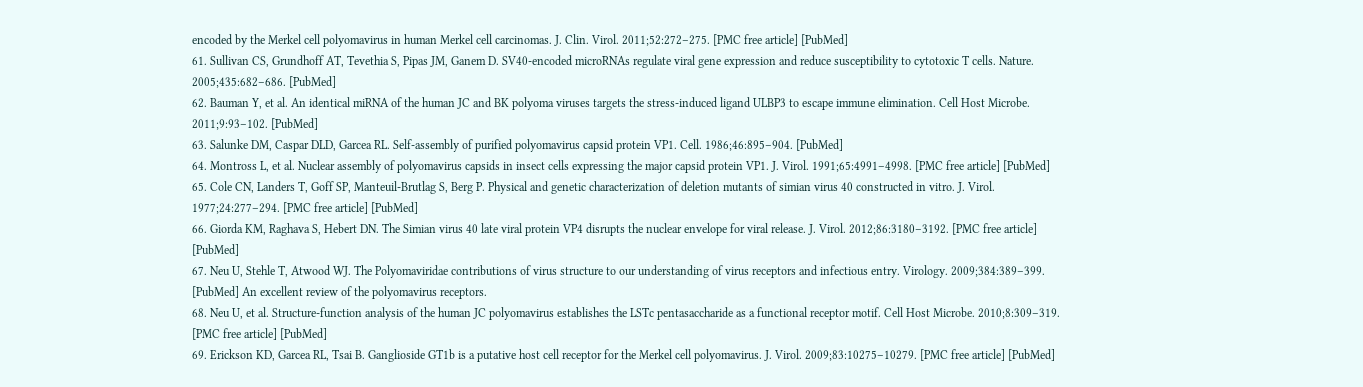encoded by the Merkel cell polyomavirus in human Merkel cell carcinomas. J. Clin. Virol. 2011;52:272–275. [PMC free article] [PubMed]
61. Sullivan CS, Grundhoff AT, Tevethia S, Pipas JM, Ganem D. SV40-encoded microRNAs regulate viral gene expression and reduce susceptibility to cytotoxic T cells. Nature. 2005;435:682–686. [PubMed]
62. Bauman Y, et al. An identical miRNA of the human JC and BK polyoma viruses targets the stress-induced ligand ULBP3 to escape immune elimination. Cell Host Microbe. 2011;9:93–102. [PubMed]
63. Salunke DM, Caspar DLD, Garcea RL. Self-assembly of purified polyomavirus capsid protein VP1. Cell. 1986;46:895–904. [PubMed]
64. Montross L, et al. Nuclear assembly of polyomavirus capsids in insect cells expressing the major capsid protein VP1. J. Virol. 1991;65:4991–4998. [PMC free article] [PubMed]
65. Cole CN, Landers T, Goff SP, Manteuil-Brutlag S, Berg P. Physical and genetic characterization of deletion mutants of simian virus 40 constructed in vitro. J. Virol. 1977;24:277–294. [PMC free article] [PubMed]
66. Giorda KM, Raghava S, Hebert DN. The Simian virus 40 late viral protein VP4 disrupts the nuclear envelope for viral release. J. Virol. 2012;86:3180–3192. [PMC free article] [PubMed]
67. Neu U, Stehle T, Atwood WJ. The Polyomaviridae contributions of virus structure to our understanding of virus receptors and infectious entry. Virology. 2009;384:389–399. [PubMed] An excellent review of the polyomavirus receptors.
68. Neu U, et al. Structure-function analysis of the human JC polyomavirus establishes the LSTc pentasaccharide as a functional receptor motif. Cell Host Microbe. 2010;8:309–319. [PMC free article] [PubMed]
69. Erickson KD, Garcea RL, Tsai B. Ganglioside GT1b is a putative host cell receptor for the Merkel cell polyomavirus. J. Virol. 2009;83:10275–10279. [PMC free article] [PubMed]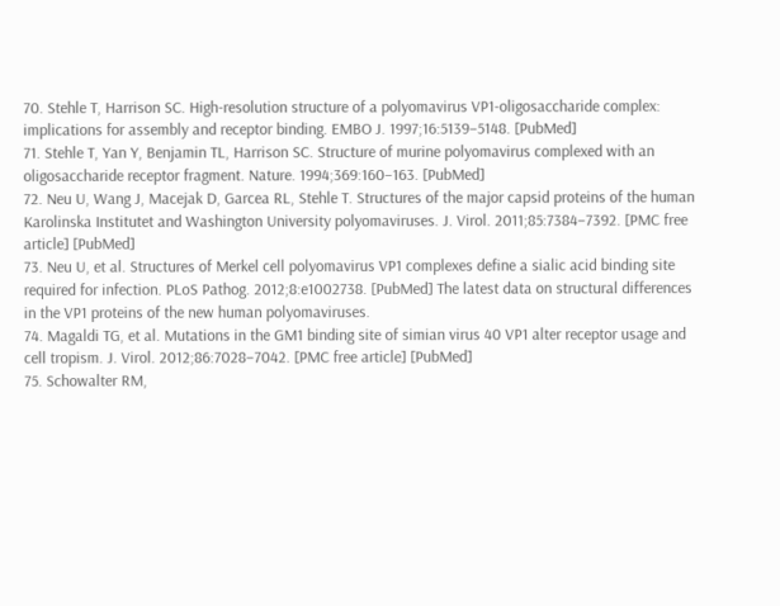70. Stehle T, Harrison SC. High-resolution structure of a polyomavirus VP1-oligosaccharide complex: implications for assembly and receptor binding. EMBO J. 1997;16:5139–5148. [PubMed]
71. Stehle T, Yan Y, Benjamin TL, Harrison SC. Structure of murine polyomavirus complexed with an oligosaccharide receptor fragment. Nature. 1994;369:160–163. [PubMed]
72. Neu U, Wang J, Macejak D, Garcea RL, Stehle T. Structures of the major capsid proteins of the human Karolinska Institutet and Washington University polyomaviruses. J. Virol. 2011;85:7384–7392. [PMC free article] [PubMed]
73. Neu U, et al. Structures of Merkel cell polyomavirus VP1 complexes define a sialic acid binding site required for infection. PLoS Pathog. 2012;8:e1002738. [PubMed] The latest data on structural differences in the VP1 proteins of the new human polyomaviruses.
74. Magaldi TG, et al. Mutations in the GM1 binding site of simian virus 40 VP1 alter receptor usage and cell tropism. J. Virol. 2012;86:7028–7042. [PMC free article] [PubMed]
75. Schowalter RM,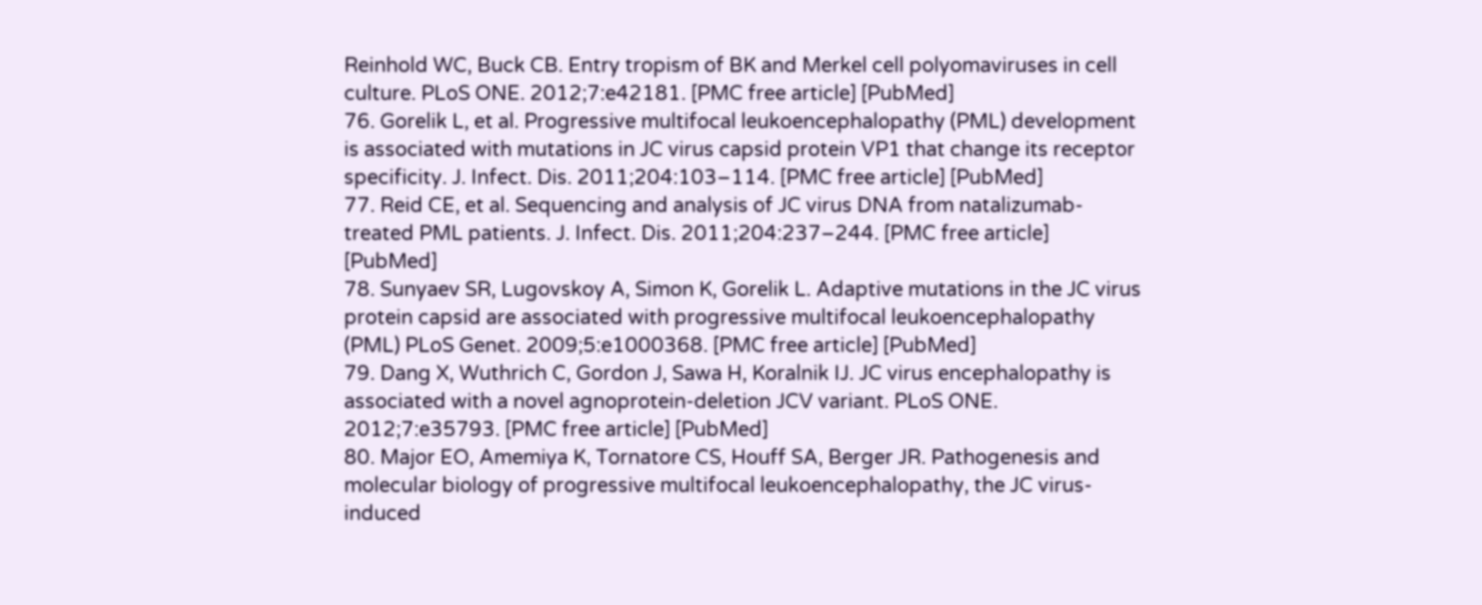Reinhold WC, Buck CB. Entry tropism of BK and Merkel cell polyomaviruses in cell culture. PLoS ONE. 2012;7:e42181. [PMC free article] [PubMed]
76. Gorelik L, et al. Progressive multifocal leukoencephalopathy (PML) development is associated with mutations in JC virus capsid protein VP1 that change its receptor specificity. J. Infect. Dis. 2011;204:103–114. [PMC free article] [PubMed]
77. Reid CE, et al. Sequencing and analysis of JC virus DNA from natalizumab-treated PML patients. J. Infect. Dis. 2011;204:237–244. [PMC free article] [PubMed]
78. Sunyaev SR, Lugovskoy A, Simon K, Gorelik L. Adaptive mutations in the JC virus protein capsid are associated with progressive multifocal leukoencephalopathy (PML) PLoS Genet. 2009;5:e1000368. [PMC free article] [PubMed]
79. Dang X, Wuthrich C, Gordon J, Sawa H, Koralnik IJ. JC virus encephalopathy is associated with a novel agnoprotein-deletion JCV variant. PLoS ONE. 2012;7:e35793. [PMC free article] [PubMed]
80. Major EO, Amemiya K, Tornatore CS, Houff SA, Berger JR. Pathogenesis and molecular biology of progressive multifocal leukoencephalopathy, the JC virus-induced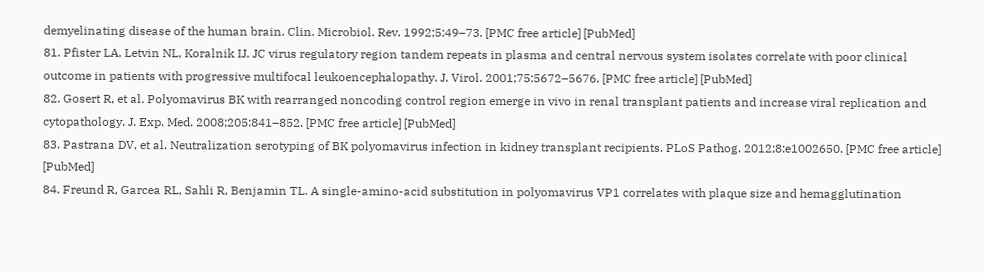demyelinating disease of the human brain. Clin. Microbiol. Rev. 1992;5:49–73. [PMC free article] [PubMed]
81. Pfister LA, Letvin NL, Koralnik IJ. JC virus regulatory region tandem repeats in plasma and central nervous system isolates correlate with poor clinical outcome in patients with progressive multifocal leukoencephalopathy. J. Virol. 2001;75:5672–5676. [PMC free article] [PubMed]
82. Gosert R, et al. Polyomavirus BK with rearranged noncoding control region emerge in vivo in renal transplant patients and increase viral replication and cytopathology. J. Exp. Med. 2008;205:841–852. [PMC free article] [PubMed]
83. Pastrana DV, et al. Neutralization serotyping of BK polyomavirus infection in kidney transplant recipients. PLoS Pathog. 2012;8:e1002650. [PMC free article] [PubMed]
84. Freund R, Garcea RL, Sahli R, Benjamin TL. A single-amino-acid substitution in polyomavirus VP1 correlates with plaque size and hemagglutination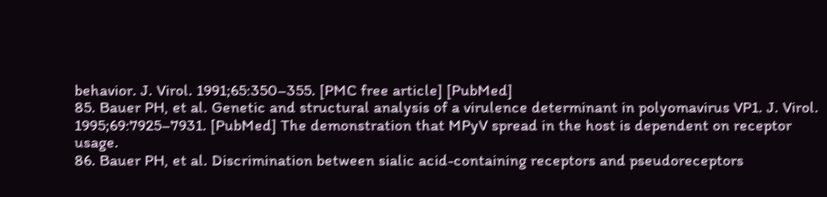behavior. J. Virol. 1991;65:350–355. [PMC free article] [PubMed]
85. Bauer PH, et al. Genetic and structural analysis of a virulence determinant in polyomavirus VP1. J. Virol. 1995;69:7925–7931. [PubMed] The demonstration that MPyV spread in the host is dependent on receptor usage.
86. Bauer PH, et al. Discrimination between sialic acid-containing receptors and pseudoreceptors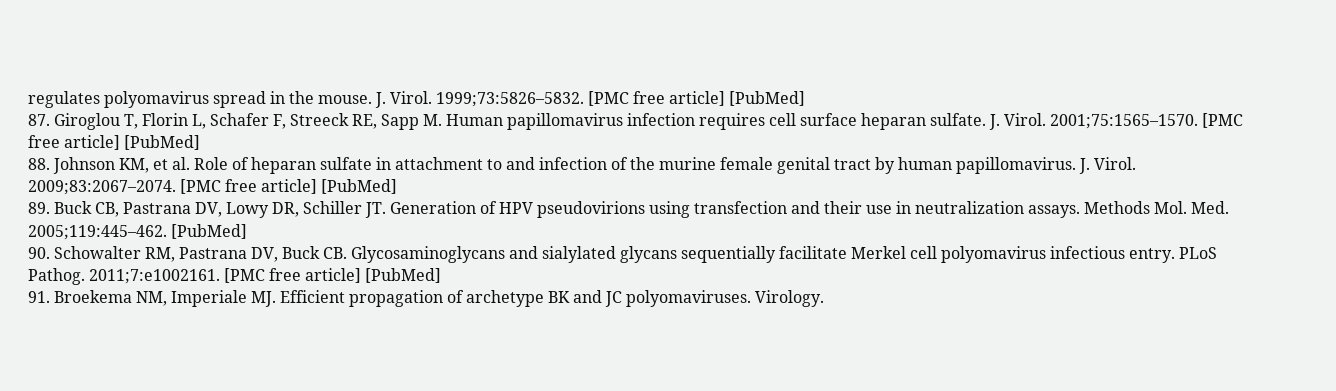regulates polyomavirus spread in the mouse. J. Virol. 1999;73:5826–5832. [PMC free article] [PubMed]
87. Giroglou T, Florin L, Schafer F, Streeck RE, Sapp M. Human papillomavirus infection requires cell surface heparan sulfate. J. Virol. 2001;75:1565–1570. [PMC free article] [PubMed]
88. Johnson KM, et al. Role of heparan sulfate in attachment to and infection of the murine female genital tract by human papillomavirus. J. Virol. 2009;83:2067–2074. [PMC free article] [PubMed]
89. Buck CB, Pastrana DV, Lowy DR, Schiller JT. Generation of HPV pseudovirions using transfection and their use in neutralization assays. Methods Mol. Med. 2005;119:445–462. [PubMed]
90. Schowalter RM, Pastrana DV, Buck CB. Glycosaminoglycans and sialylated glycans sequentially facilitate Merkel cell polyomavirus infectious entry. PLoS Pathog. 2011;7:e1002161. [PMC free article] [PubMed]
91. Broekema NM, Imperiale MJ. Efficient propagation of archetype BK and JC polyomaviruses. Virology.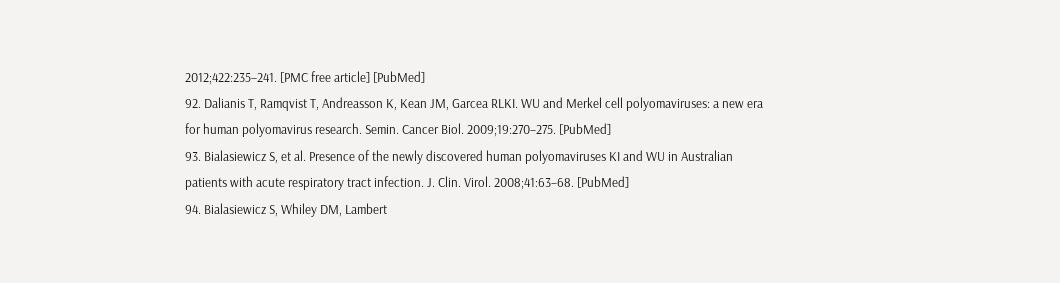2012;422:235–241. [PMC free article] [PubMed]
92. Dalianis T, Ramqvist T, Andreasson K, Kean JM, Garcea RLKI. WU and Merkel cell polyomaviruses: a new era for human polyomavirus research. Semin. Cancer Biol. 2009;19:270–275. [PubMed]
93. Bialasiewicz S, et al. Presence of the newly discovered human polyomaviruses KI and WU in Australian patients with acute respiratory tract infection. J. Clin. Virol. 2008;41:63–68. [PubMed]
94. Bialasiewicz S, Whiley DM, Lambert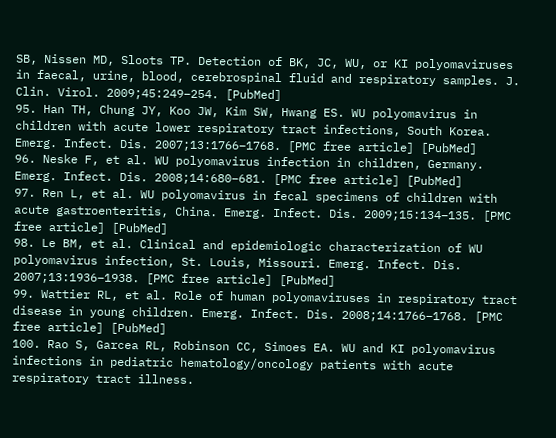SB, Nissen MD, Sloots TP. Detection of BK, JC, WU, or KI polyomaviruses in faecal, urine, blood, cerebrospinal fluid and respiratory samples. J. Clin. Virol. 2009;45:249–254. [PubMed]
95. Han TH, Chung JY, Koo JW, Kim SW, Hwang ES. WU polyomavirus in children with acute lower respiratory tract infections, South Korea. Emerg. Infect. Dis. 2007;13:1766–1768. [PMC free article] [PubMed]
96. Neske F, et al. WU polyomavirus infection in children, Germany. Emerg. Infect. Dis. 2008;14:680–681. [PMC free article] [PubMed]
97. Ren L, et al. WU polyomavirus in fecal specimens of children with acute gastroenteritis, China. Emerg. Infect. Dis. 2009;15:134–135. [PMC free article] [PubMed]
98. Le BM, et al. Clinical and epidemiologic characterization of WU polyomavirus infection, St. Louis, Missouri. Emerg. Infect. Dis. 2007;13:1936–1938. [PMC free article] [PubMed]
99. Wattier RL, et al. Role of human polyomaviruses in respiratory tract disease in young children. Emerg. Infect. Dis. 2008;14:1766–1768. [PMC free article] [PubMed]
100. Rao S, Garcea RL, Robinson CC, Simoes EA. WU and KI polyomavirus infections in pediatric hematology/oncology patients with acute respiratory tract illness.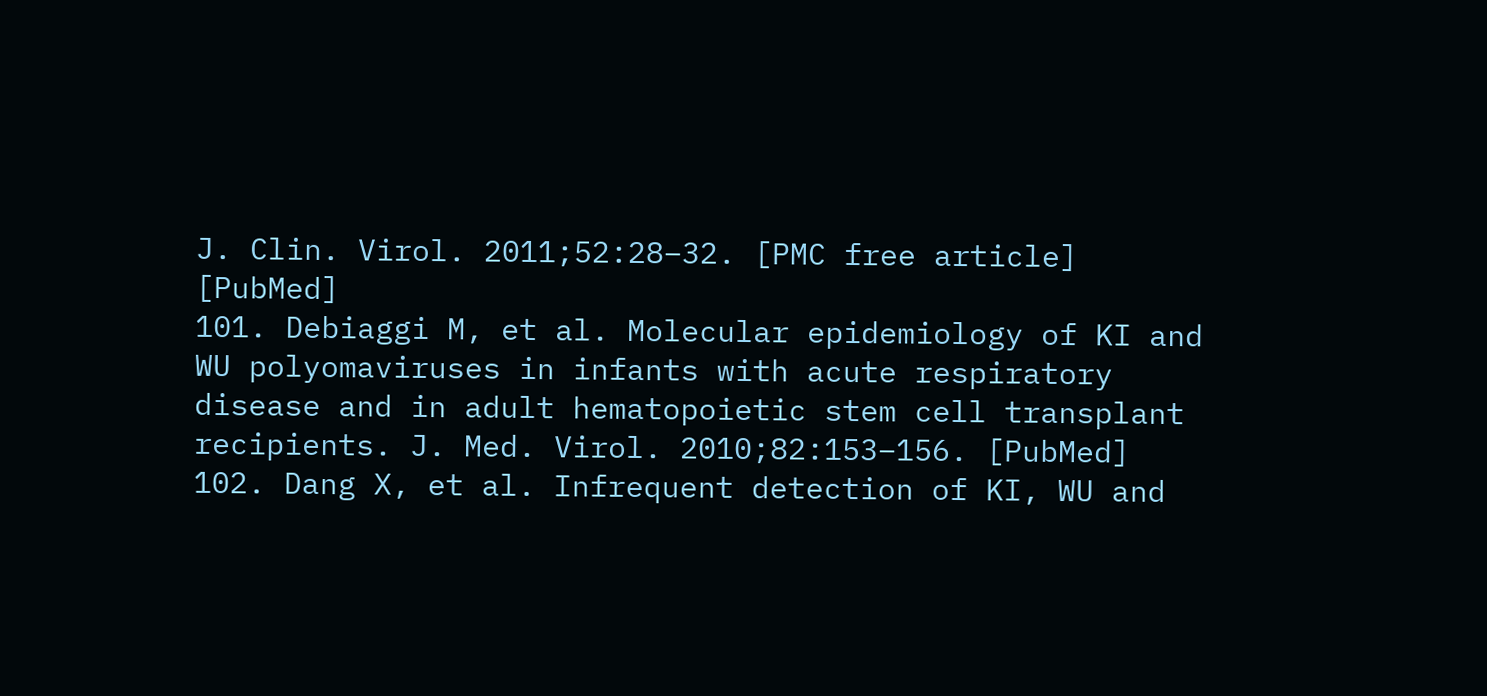J. Clin. Virol. 2011;52:28–32. [PMC free article] [PubMed]
101. Debiaggi M, et al. Molecular epidemiology of KI and WU polyomaviruses in infants with acute respiratory disease and in adult hematopoietic stem cell transplant recipients. J. Med. Virol. 2010;82:153–156. [PubMed]
102. Dang X, et al. Infrequent detection of KI, WU and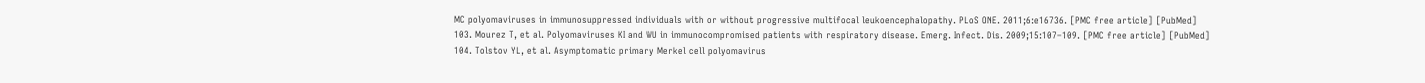MC polyomaviruses in immunosuppressed individuals with or without progressive multifocal leukoencephalopathy. PLoS ONE. 2011;6:e16736. [PMC free article] [PubMed]
103. Mourez T, et al. Polyomaviruses KI and WU in immunocompromised patients with respiratory disease. Emerg. Infect. Dis. 2009;15:107–109. [PMC free article] [PubMed]
104. Tolstov YL, et al. Asymptomatic primary Merkel cell polyomavirus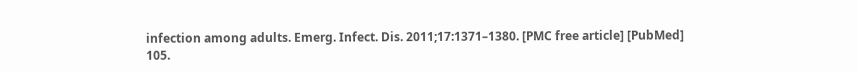infection among adults. Emerg. Infect. Dis. 2011;17:1371–1380. [PMC free article] [PubMed]
105.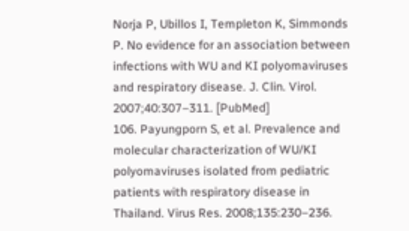Norja P, Ubillos I, Templeton K, Simmonds P. No evidence for an association between infections with WU and KI polyomaviruses and respiratory disease. J. Clin. Virol. 2007;40:307–311. [PubMed]
106. Payungporn S, et al. Prevalence and molecular characterization of WU/KI polyomaviruses isolated from pediatric patients with respiratory disease in Thailand. Virus Res. 2008;135:230–236.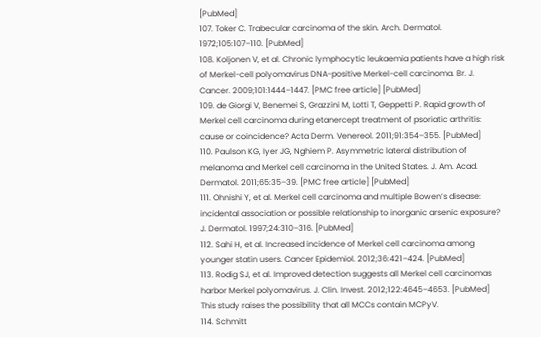[PubMed]
107. Toker C. Trabecular carcinoma of the skin. Arch. Dermatol. 1972;105:107–110. [PubMed]
108. Koljonen V, et al. Chronic lymphocytic leukaemia patients have a high risk of Merkel-cell polyomavirus DNA-positive Merkel-cell carcinoma. Br. J. Cancer. 2009;101:1444–1447. [PMC free article] [PubMed]
109. de Giorgi V, Benemei S, Grazzini M, Lotti T, Geppetti P. Rapid growth of Merkel cell carcinoma during etanercept treatment of psoriatic arthritis: cause or coincidence? Acta Derm. Venereol. 2011;91:354–355. [PubMed]
110. Paulson KG, Iyer JG, Nghiem P. Asymmetric lateral distribution of melanoma and Merkel cell carcinoma in the United States. J. Am. Acad. Dermatol. 2011;65:35–39. [PMC free article] [PubMed]
111. Ohnishi Y, et al. Merkel cell carcinoma and multiple Bowen’s disease: incidental association or possible relationship to inorganic arsenic exposure? J. Dermatol. 1997;24:310–316. [PubMed]
112. Sahi H, et al. Increased incidence of Merkel cell carcinoma among younger statin users. Cancer Epidemiol. 2012;36:421–424. [PubMed]
113. Rodig SJ, et al. Improved detection suggests all Merkel cell carcinomas harbor Merkel polyomavirus. J. Clin. Invest. 2012;122:4645–4653. [PubMed] This study raises the possibility that all MCCs contain MCPyV.
114. Schmitt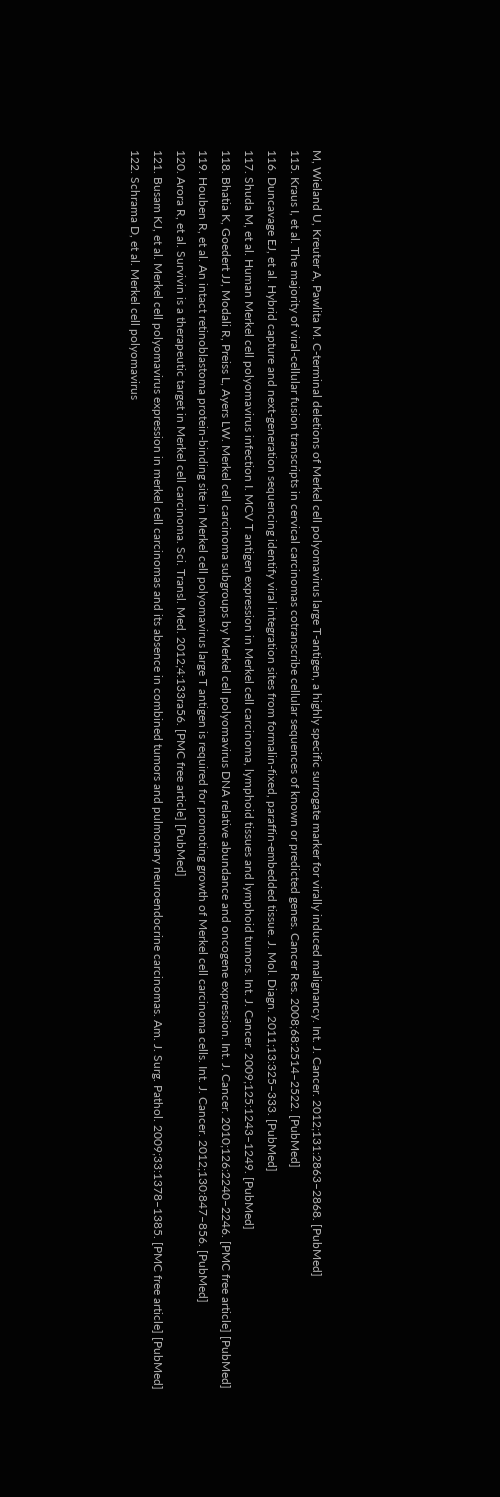M, Wieland U, Kreuter A, Pawlita M. C-terminal deletions of Merkel cell polyomavirus large T-antigen, a highly specific surrogate marker for virally induced malignancy. Int. J. Cancer. 2012;131:2863–2868. [PubMed]
115. Kraus I, et al. The majority of viral-cellular fusion transcripts in cervical carcinomas cotranscribe cellular sequences of known or predicted genes. Cancer Res. 2008;68:2514–2522. [PubMed]
116. Duncavage EJ, et al. Hybrid capture and next-generation sequencing identify viral integration sites from formalin-fixed, paraffin-embedded tissue. J. Mol. Diagn. 2011;13:325–333. [PubMed]
117. Shuda M, et al. Human Merkel cell polyomavirus infection I. MCV T antigen expression in Merkel cell carcinoma, lymphoid tissues and lymphoid tumors. Int. J. Cancer. 2009;125:1243–1249. [PubMed]
118. Bhatia K, Goedert JJ, Modali R, Preiss L, Ayers LW. Merkel cell carcinoma subgroups by Merkel cell polyomavirus DNA relative abundance and oncogene expression. Int. J. Cancer. 2010;126:2240–2246. [PMC free article] [PubMed]
119. Houben R, et al. An intact retinoblastoma protein-binding site in Merkel cell polyomavirus large T antigen is required for promoting growth of Merkel cell carcinoma cells. Int. J. Cancer. 2012;130:847–856. [PubMed]
120. Arora R, et al. Survivin is a therapeutic target in Merkel cell carcinoma. Sci. Transl. Med. 2012;4:133ra56. [PMC free article] [PubMed]
121. Busam KJ, et al. Merkel cell polyomavirus expression in merkel cell carcinomas and its absence in combined tumors and pulmonary neuroendocrine carcinomas. Am. J. Surg. Pathol. 2009;33:1378–1385. [PMC free article] [PubMed]
122. Schrama D, et al. Merkel cell polyomavirus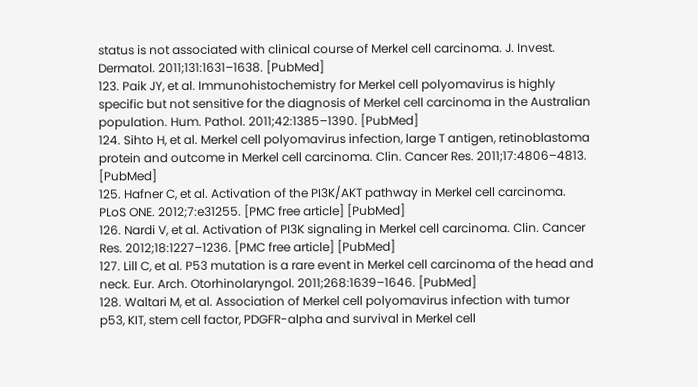status is not associated with clinical course of Merkel cell carcinoma. J. Invest. Dermatol. 2011;131:1631–1638. [PubMed]
123. Paik JY, et al. Immunohistochemistry for Merkel cell polyomavirus is highly specific but not sensitive for the diagnosis of Merkel cell carcinoma in the Australian population. Hum. Pathol. 2011;42:1385–1390. [PubMed]
124. Sihto H, et al. Merkel cell polyomavirus infection, large T antigen, retinoblastoma protein and outcome in Merkel cell carcinoma. Clin. Cancer Res. 2011;17:4806–4813. [PubMed]
125. Hafner C, et al. Activation of the PI3K/AKT pathway in Merkel cell carcinoma. PLoS ONE. 2012;7:e31255. [PMC free article] [PubMed]
126. Nardi V, et al. Activation of PI3K signaling in Merkel cell carcinoma. Clin. Cancer Res. 2012;18:1227–1236. [PMC free article] [PubMed]
127. Lill C, et al. P53 mutation is a rare event in Merkel cell carcinoma of the head and neck. Eur. Arch. Otorhinolaryngol. 2011;268:1639–1646. [PubMed]
128. Waltari M, et al. Association of Merkel cell polyomavirus infection with tumor p53, KIT, stem cell factor, PDGFR-alpha and survival in Merkel cell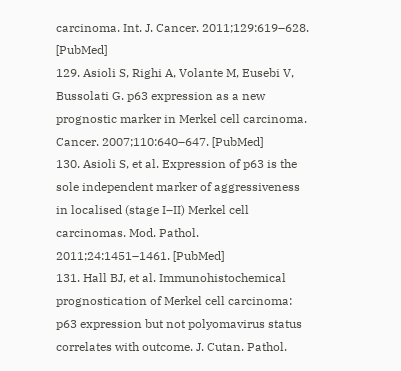carcinoma. Int. J. Cancer. 2011;129:619–628. [PubMed]
129. Asioli S, Righi A, Volante M, Eusebi V, Bussolati G. p63 expression as a new prognostic marker in Merkel cell carcinoma. Cancer. 2007;110:640–647. [PubMed]
130. Asioli S, et al. Expression of p63 is the sole independent marker of aggressiveness in localised (stage I–II) Merkel cell carcinomas. Mod. Pathol. 2011;24:1451–1461. [PubMed]
131. Hall BJ, et al. Immunohistochemical prognostication of Merkel cell carcinoma: p63 expression but not polyomavirus status correlates with outcome. J. Cutan. Pathol.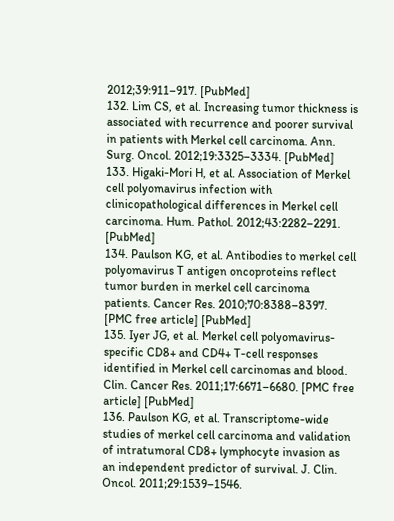2012;39:911–917. [PubMed]
132. Lim CS, et al. Increasing tumor thickness is associated with recurrence and poorer survival in patients with Merkel cell carcinoma. Ann. Surg. Oncol. 2012;19:3325–3334. [PubMed]
133. Higaki-Mori H, et al. Association of Merkel cell polyomavirus infection with clinicopathological differences in Merkel cell carcinoma. Hum. Pathol. 2012;43:2282–2291. [PubMed]
134. Paulson KG, et al. Antibodies to merkel cell polyomavirus T antigen oncoproteins reflect tumor burden in merkel cell carcinoma patients. Cancer Res. 2010;70:8388–8397. [PMC free article] [PubMed]
135. Iyer JG, et al. Merkel cell polyomavirus-specific CD8+ and CD4+ T-cell responses identified in Merkel cell carcinomas and blood. Clin. Cancer Res. 2011;17:6671–6680. [PMC free article] [PubMed]
136. Paulson KG, et al. Transcriptome-wide studies of merkel cell carcinoma and validation of intratumoral CD8+ lymphocyte invasion as an independent predictor of survival. J. Clin. Oncol. 2011;29:1539–1546.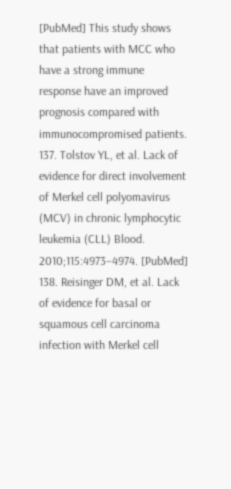[PubMed] This study shows that patients with MCC who have a strong immune response have an improved prognosis compared with immunocompromised patients.
137. Tolstov YL, et al. Lack of evidence for direct involvement of Merkel cell polyomavirus (MCV) in chronic lymphocytic leukemia (CLL) Blood. 2010;115:4973–4974. [PubMed]
138. Reisinger DM, et al. Lack of evidence for basal or squamous cell carcinoma infection with Merkel cell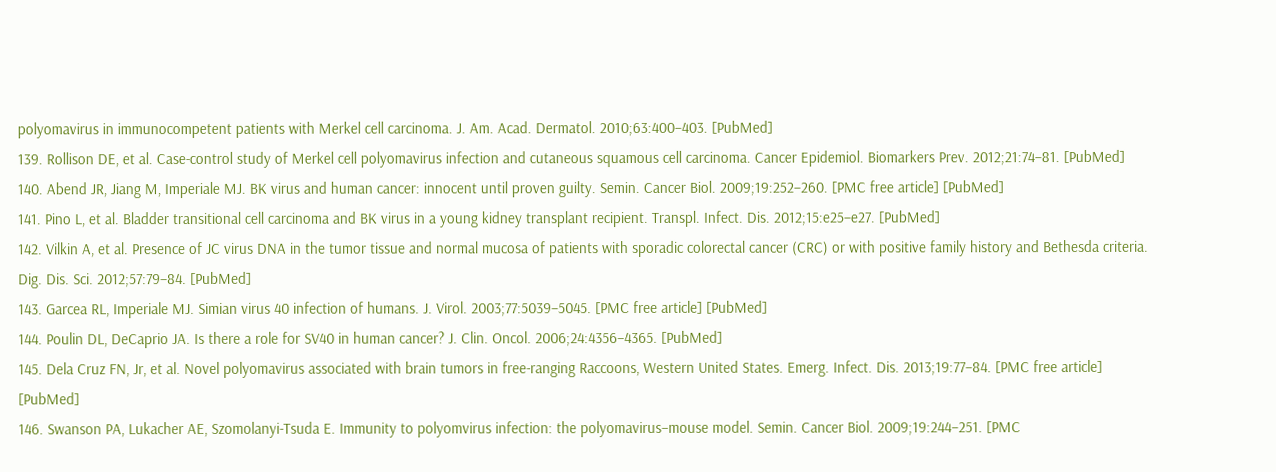polyomavirus in immunocompetent patients with Merkel cell carcinoma. J. Am. Acad. Dermatol. 2010;63:400–403. [PubMed]
139. Rollison DE, et al. Case-control study of Merkel cell polyomavirus infection and cutaneous squamous cell carcinoma. Cancer Epidemiol. Biomarkers Prev. 2012;21:74–81. [PubMed]
140. Abend JR, Jiang M, Imperiale MJ. BK virus and human cancer: innocent until proven guilty. Semin. Cancer Biol. 2009;19:252–260. [PMC free article] [PubMed]
141. Pino L, et al. Bladder transitional cell carcinoma and BK virus in a young kidney transplant recipient. Transpl. Infect. Dis. 2012;15:e25–e27. [PubMed]
142. Vilkin A, et al. Presence of JC virus DNA in the tumor tissue and normal mucosa of patients with sporadic colorectal cancer (CRC) or with positive family history and Bethesda criteria. Dig. Dis. Sci. 2012;57:79–84. [PubMed]
143. Garcea RL, Imperiale MJ. Simian virus 40 infection of humans. J. Virol. 2003;77:5039–5045. [PMC free article] [PubMed]
144. Poulin DL, DeCaprio JA. Is there a role for SV40 in human cancer? J. Clin. Oncol. 2006;24:4356–4365. [PubMed]
145. Dela Cruz FN, Jr, et al. Novel polyomavirus associated with brain tumors in free-ranging Raccoons, Western United States. Emerg. Infect. Dis. 2013;19:77–84. [PMC free article] [PubMed]
146. Swanson PA, Lukacher AE, Szomolanyi-Tsuda E. Immunity to polyomvirus infection: the polyomavirus–mouse model. Semin. Cancer Biol. 2009;19:244–251. [PMC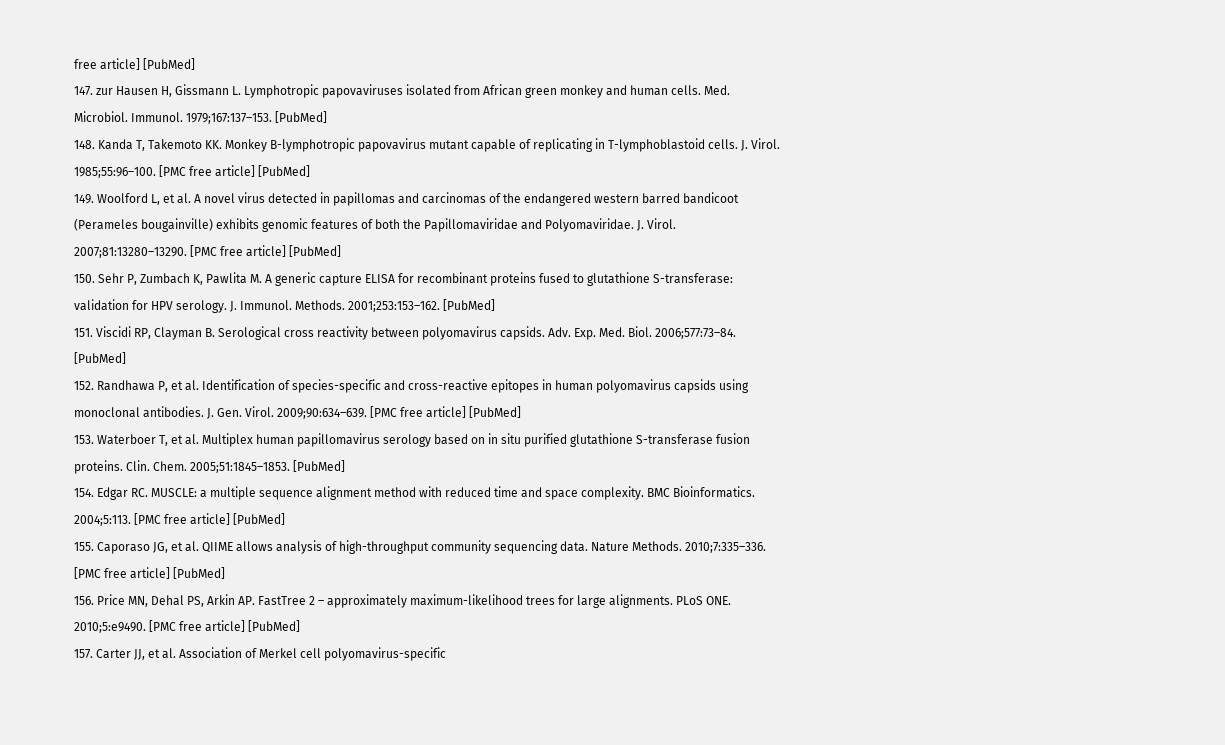free article] [PubMed]
147. zur Hausen H, Gissmann L. Lymphotropic papovaviruses isolated from African green monkey and human cells. Med. Microbiol. Immunol. 1979;167:137–153. [PubMed]
148. Kanda T, Takemoto KK. Monkey B-lymphotropic papovavirus mutant capable of replicating in T-lymphoblastoid cells. J. Virol. 1985;55:96–100. [PMC free article] [PubMed]
149. Woolford L, et al. A novel virus detected in papillomas and carcinomas of the endangered western barred bandicoot (Perameles bougainville) exhibits genomic features of both the Papillomaviridae and Polyomaviridae. J. Virol. 2007;81:13280–13290. [PMC free article] [PubMed]
150. Sehr P, Zumbach K, Pawlita M. A generic capture ELISA for recombinant proteins fused to glutathione S-transferase: validation for HPV serology. J. Immunol. Methods. 2001;253:153–162. [PubMed]
151. Viscidi RP, Clayman B. Serological cross reactivity between polyomavirus capsids. Adv. Exp. Med. Biol. 2006;577:73–84. [PubMed]
152. Randhawa P, et al. Identification of species-specific and cross-reactive epitopes in human polyomavirus capsids using monoclonal antibodies. J. Gen. Virol. 2009;90:634–639. [PMC free article] [PubMed]
153. Waterboer T, et al. Multiplex human papillomavirus serology based on in situ purified glutathione S-transferase fusion proteins. Clin. Chem. 2005;51:1845–1853. [PubMed]
154. Edgar RC. MUSCLE: a multiple sequence alignment method with reduced time and space complexity. BMC Bioinformatics. 2004;5:113. [PMC free article] [PubMed]
155. Caporaso JG, et al. QIIME allows analysis of high-throughput community sequencing data. Nature Methods. 2010;7:335–336. [PMC free article] [PubMed]
156. Price MN, Dehal PS, Arkin AP. FastTree 2 – approximately maximum-likelihood trees for large alignments. PLoS ONE. 2010;5:e9490. [PMC free article] [PubMed]
157. Carter JJ, et al. Association of Merkel cell polyomavirus-specific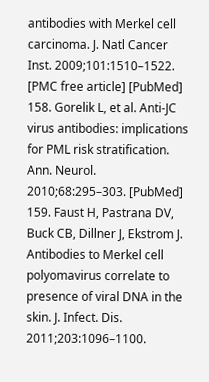antibodies with Merkel cell carcinoma. J. Natl Cancer Inst. 2009;101:1510–1522. [PMC free article] [PubMed]
158. Gorelik L, et al. Anti-JC virus antibodies: implications for PML risk stratification. Ann. Neurol. 2010;68:295–303. [PubMed]
159. Faust H, Pastrana DV, Buck CB, Dillner J, Ekstrom J. Antibodies to Merkel cell polyomavirus correlate to presence of viral DNA in the skin. J. Infect. Dis. 2011;203:1096–1100.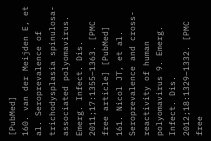[PubMed]
160. van der Meijden E, et al. Seroprevalence of trichodysplasia spinulosa-associated polyomavirus. Emerg. Infect. Dis. 2011;17:1355–1363. [PMC free article] [PubMed]
161. Nicol JT, et al. Seroprevalence and cross-reactivity of human polyomavirus 9. Emerg. Infect. Dis. 2012;18:1329–1332. [PMC free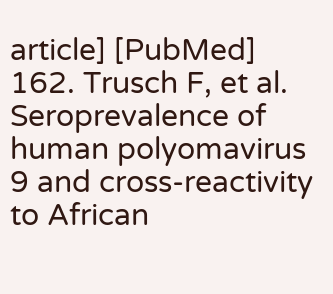article] [PubMed]
162. Trusch F, et al. Seroprevalence of human polyomavirus 9 and cross-reactivity to African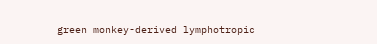green monkey-derived lymphotropic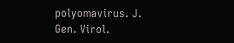polyomavirus. J. Gen. Virol.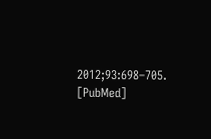2012;93:698–705. [PubMed]